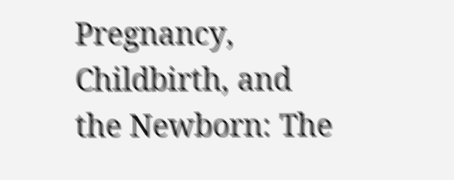Pregnancy, Childbirth, and the Newborn: The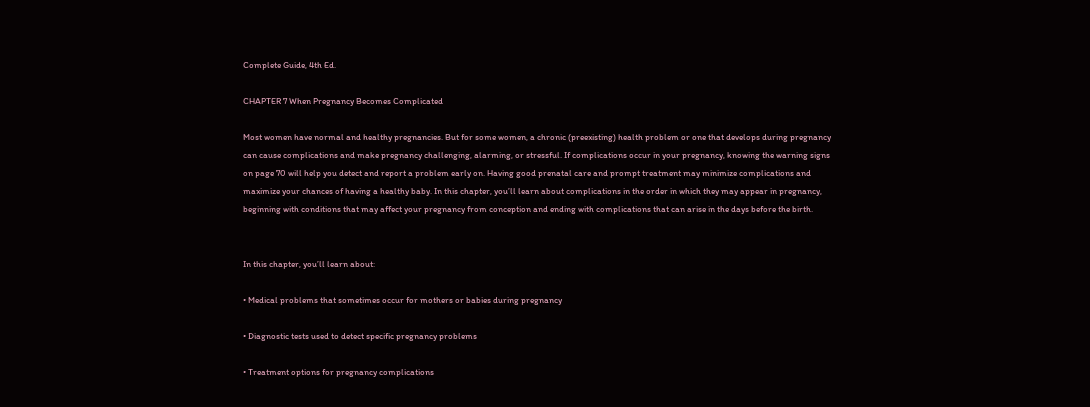Complete Guide, 4th Ed.

CHAPTER 7 When Pregnancy Becomes Complicated

Most women have normal and healthy pregnancies. But for some women, a chronic (preexisting) health problem or one that develops during pregnancy can cause complications and make pregnancy challenging, alarming, or stressful. If complications occur in your pregnancy, knowing the warning signs on page 70 will help you detect and report a problem early on. Having good prenatal care and prompt treatment may minimize complications and maximize your chances of having a healthy baby. In this chapter, you’ll learn about complications in the order in which they may appear in pregnancy, beginning with conditions that may affect your pregnancy from conception and ending with complications that can arise in the days before the birth.


In this chapter, you’ll learn about:

• Medical problems that sometimes occur for mothers or babies during pregnancy

• Diagnostic tests used to detect specific pregnancy problems

• Treatment options for pregnancy complications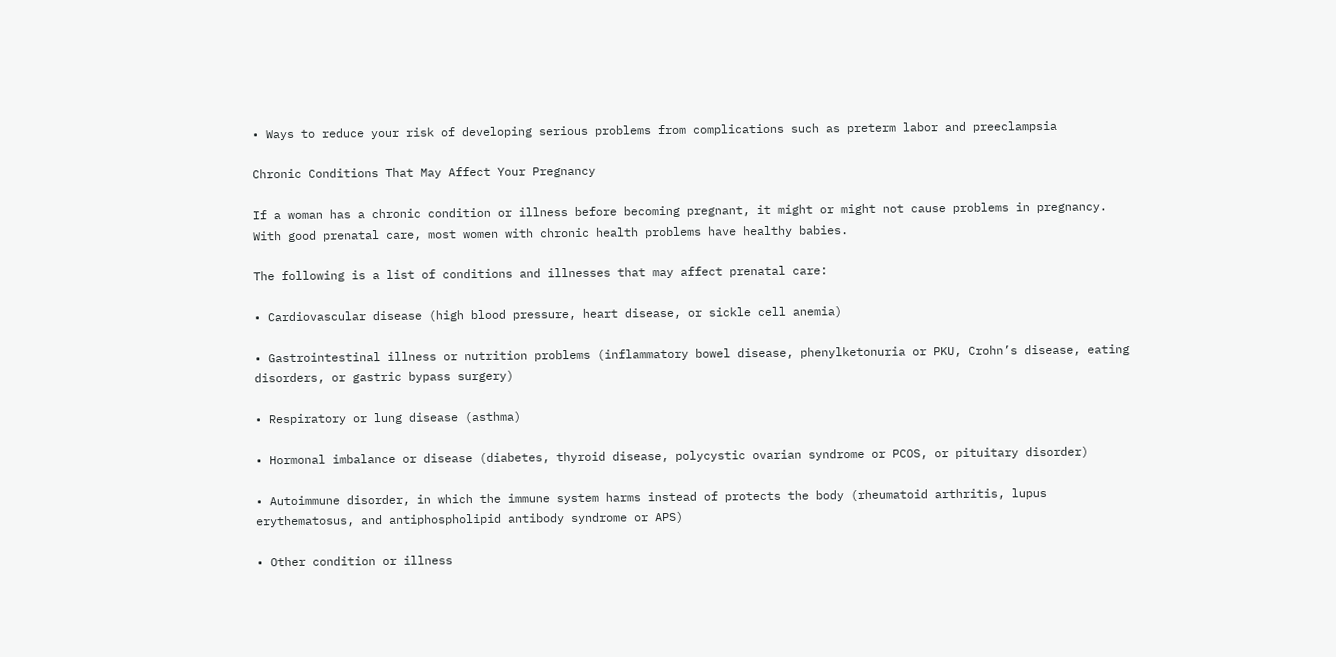• Ways to reduce your risk of developing serious problems from complications such as preterm labor and preeclampsia

Chronic Conditions That May Affect Your Pregnancy

If a woman has a chronic condition or illness before becoming pregnant, it might or might not cause problems in pregnancy. With good prenatal care, most women with chronic health problems have healthy babies.

The following is a list of conditions and illnesses that may affect prenatal care:

• Cardiovascular disease (high blood pressure, heart disease, or sickle cell anemia)

• Gastrointestinal illness or nutrition problems (inflammatory bowel disease, phenylketonuria or PKU, Crohn’s disease, eating disorders, or gastric bypass surgery)

• Respiratory or lung disease (asthma)

• Hormonal imbalance or disease (diabetes, thyroid disease, polycystic ovarian syndrome or PCOS, or pituitary disorder)

• Autoimmune disorder, in which the immune system harms instead of protects the body (rheumatoid arthritis, lupus erythematosus, and antiphospholipid antibody syndrome or APS)

• Other condition or illness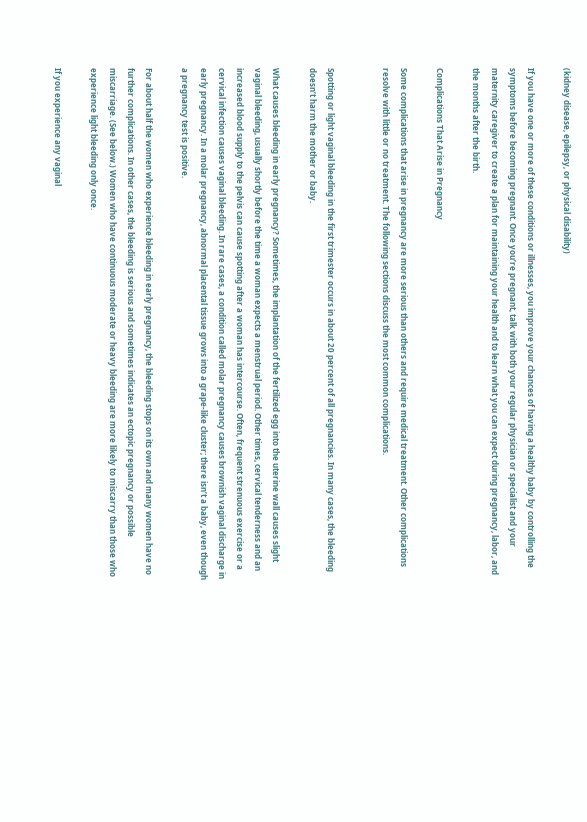(kidney disease, epilepsy, or physical disability)

If you have one or more of these conditions or illnesses, you improve your chances of having a healthy baby by controlling the symptoms before becoming pregnant. Once you’re pregnant, talk with both your regular physician or specialist and your maternity caregiver to create a plan for maintaining your health and to learn what you can expect during pregnancy, labor, and the months after the birth.

Complications That Arise in Pregnancy

Some complications that arise in pregnancy are more serious than others and require medical treatment. Other complications resolve with little or no treatment. The following sections discuss the most common complications.


Spotting or light vaginal bleeding in the first trimester occurs in about 20 percent of all pregnancies. In many cases, the bleeding doesn’t harm the mother or baby.

What causes bleeding in early pregnancy? Sometimes, the implantation of the fertilized egg into the uterine wall causes slight vaginal bleeding, usually shortly before the time a woman expects a menstrual period. Other times, cervical tenderness and an increased blood supply to the pelvis can cause spotting after a woman has intercourse. Often, frequent strenuous exercise or a cervical infection causes vaginal bleeding. In rare cases, a condition called molar pregnancy causes brownish vaginal discharge in early pregnancy. In a molar pregnancy, abnormal placental tissue grows into a grape-like cluster; there isn’t a baby, even though a pregnancy test is positive.

For about half the women who experience bleeding in early pregnancy, the bleeding stops on its own and many women have no further complications. In other cases, the bleeding is serious and sometimes indicates an ectopic pregnancy or possible miscarriage. (See below.) Women who have continuous moderate or heavy bleeding are more likely to miscarry than those who experience light bleeding only once.

If you experience any vaginal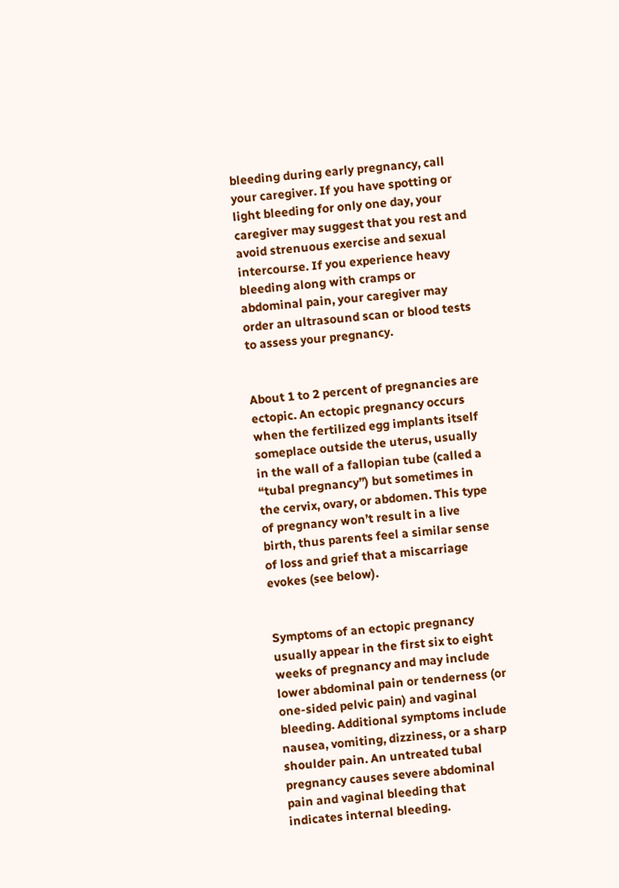bleeding during early pregnancy, call your caregiver. If you have spotting or light bleeding for only one day, your caregiver may suggest that you rest and avoid strenuous exercise and sexual intercourse. If you experience heavy bleeding along with cramps or abdominal pain, your caregiver may order an ultrasound scan or blood tests to assess your pregnancy.


About 1 to 2 percent of pregnancies are ectopic. An ectopic pregnancy occurs when the fertilized egg implants itself someplace outside the uterus, usually in the wall of a fallopian tube (called a “tubal pregnancy”) but sometimes in the cervix, ovary, or abdomen. This type of pregnancy won’t result in a live birth, thus parents feel a similar sense of loss and grief that a miscarriage evokes (see below).


Symptoms of an ectopic pregnancy usually appear in the first six to eight weeks of pregnancy and may include lower abdominal pain or tenderness (or one-sided pelvic pain) and vaginal bleeding. Additional symptoms include nausea, vomiting, dizziness, or a sharp shoulder pain. An untreated tubal pregnancy causes severe abdominal pain and vaginal bleeding that indicates internal bleeding.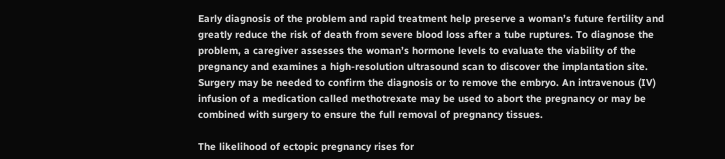Early diagnosis of the problem and rapid treatment help preserve a woman’s future fertility and greatly reduce the risk of death from severe blood loss after a tube ruptures. To diagnose the problem, a caregiver assesses the woman’s hormone levels to evaluate the viability of the pregnancy and examines a high-resolution ultrasound scan to discover the implantation site. Surgery may be needed to confirm the diagnosis or to remove the embryo. An intravenous (IV) infusion of a medication called methotrexate may be used to abort the pregnancy or may be combined with surgery to ensure the full removal of pregnancy tissues.

The likelihood of ectopic pregnancy rises for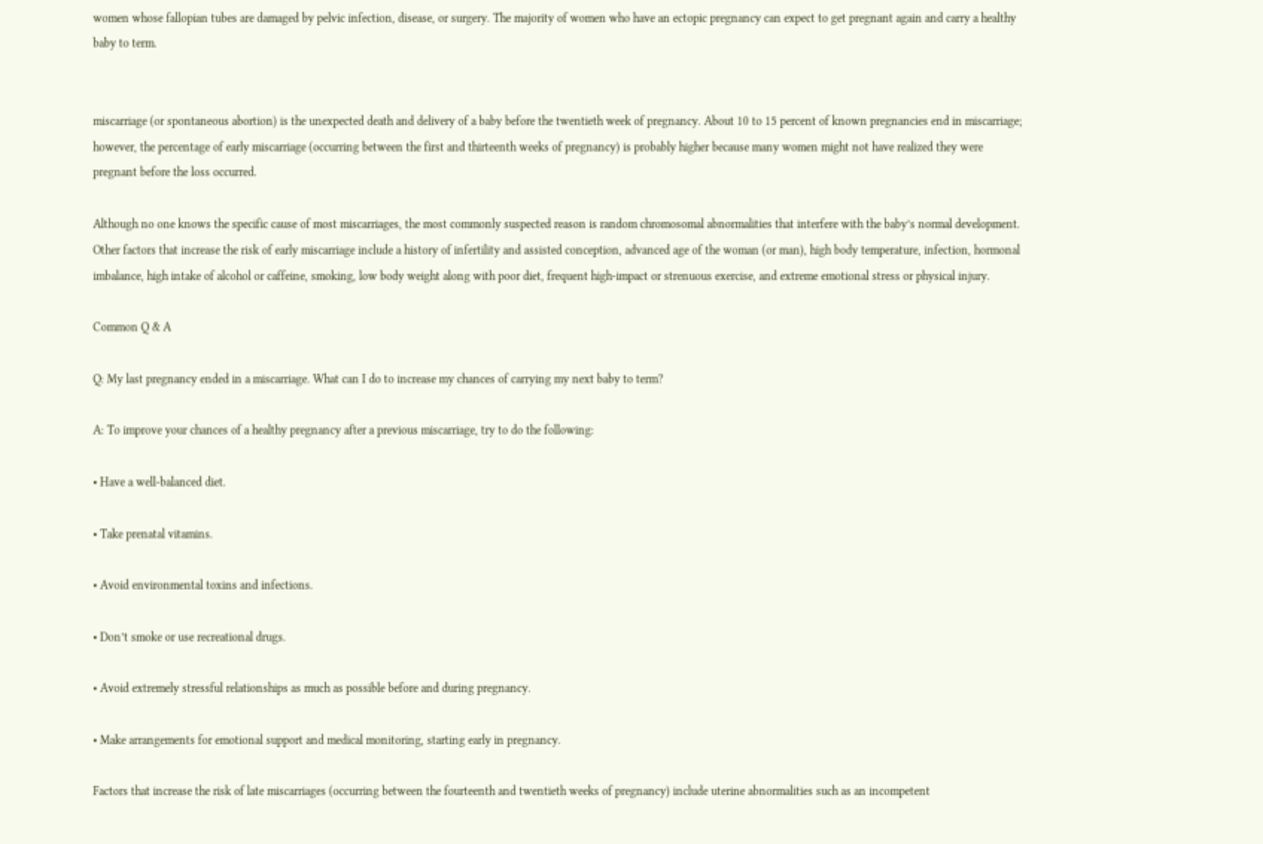women whose fallopian tubes are damaged by pelvic infection, disease, or surgery. The majority of women who have an ectopic pregnancy can expect to get pregnant again and carry a healthy baby to term.


miscarriage (or spontaneous abortion) is the unexpected death and delivery of a baby before the twentieth week of pregnancy. About 10 to 15 percent of known pregnancies end in miscarriage; however, the percentage of early miscarriage (occurring between the first and thirteenth weeks of pregnancy) is probably higher because many women might not have realized they were pregnant before the loss occurred.

Although no one knows the specific cause of most miscarriages, the most commonly suspected reason is random chromosomal abnormalities that interfere with the baby’s normal development. Other factors that increase the risk of early miscarriage include a history of infertility and assisted conception, advanced age of the woman (or man), high body temperature, infection, hormonal imbalance, high intake of alcohol or caffeine, smoking, low body weight along with poor diet, frequent high-impact or strenuous exercise, and extreme emotional stress or physical injury.

Common Q & A

Q: My last pregnancy ended in a miscarriage. What can I do to increase my chances of carrying my next baby to term?

A: To improve your chances of a healthy pregnancy after a previous miscarriage, try to do the following:

• Have a well-balanced diet.

• Take prenatal vitamins.

• Avoid environmental toxins and infections.

• Don’t smoke or use recreational drugs.

• Avoid extremely stressful relationships as much as possible before and during pregnancy.

• Make arrangements for emotional support and medical monitoring, starting early in pregnancy.

Factors that increase the risk of late miscarriages (occurring between the fourteenth and twentieth weeks of pregnancy) include uterine abnormalities such as an incompetent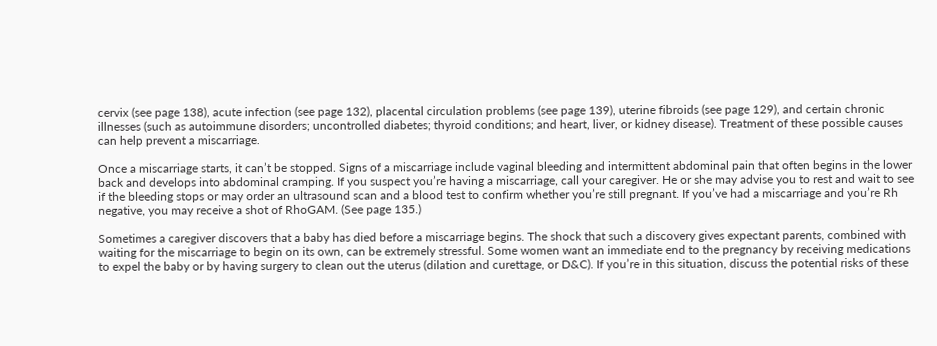cervix (see page 138), acute infection (see page 132), placental circulation problems (see page 139), uterine fibroids (see page 129), and certain chronic illnesses (such as autoimmune disorders; uncontrolled diabetes; thyroid conditions; and heart, liver, or kidney disease). Treatment of these possible causes can help prevent a miscarriage.

Once a miscarriage starts, it can’t be stopped. Signs of a miscarriage include vaginal bleeding and intermittent abdominal pain that often begins in the lower back and develops into abdominal cramping. If you suspect you’re having a miscarriage, call your caregiver. He or she may advise you to rest and wait to see if the bleeding stops or may order an ultrasound scan and a blood test to confirm whether you’re still pregnant. If you’ve had a miscarriage and you’re Rh negative, you may receive a shot of RhoGAM. (See page 135.)

Sometimes a caregiver discovers that a baby has died before a miscarriage begins. The shock that such a discovery gives expectant parents, combined with waiting for the miscarriage to begin on its own, can be extremely stressful. Some women want an immediate end to the pregnancy by receiving medications to expel the baby or by having surgery to clean out the uterus (dilation and curettage, or D&C). If you’re in this situation, discuss the potential risks of these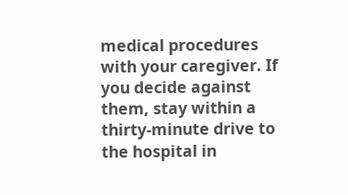medical procedures with your caregiver. If you decide against them, stay within a thirty-minute drive to the hospital in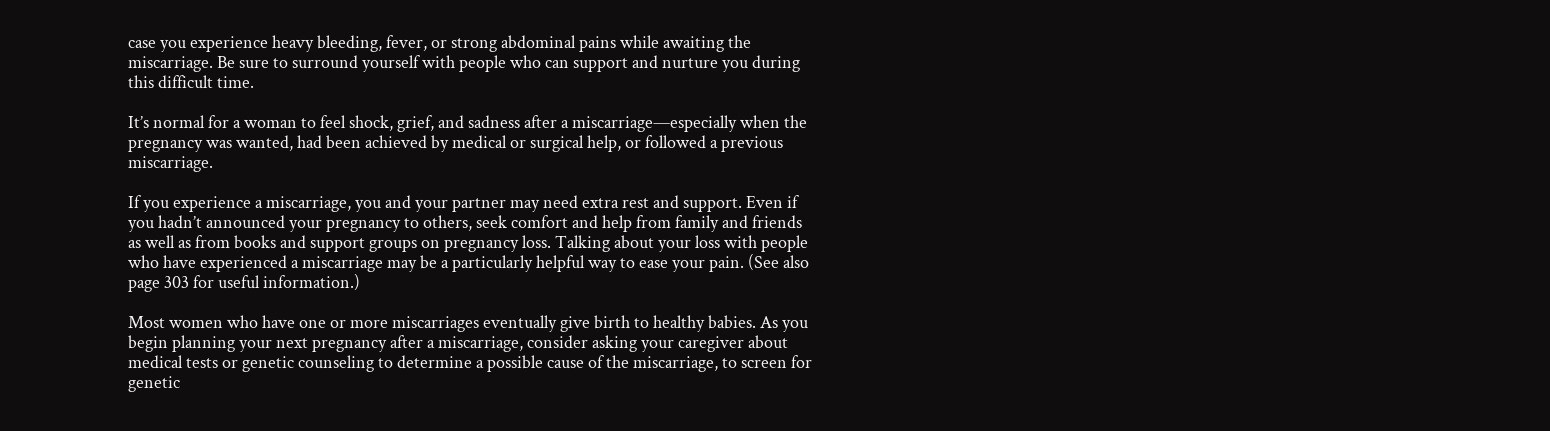case you experience heavy bleeding, fever, or strong abdominal pains while awaiting the miscarriage. Be sure to surround yourself with people who can support and nurture you during this difficult time.

It’s normal for a woman to feel shock, grief, and sadness after a miscarriage—especially when the pregnancy was wanted, had been achieved by medical or surgical help, or followed a previous miscarriage.

If you experience a miscarriage, you and your partner may need extra rest and support. Even if you hadn’t announced your pregnancy to others, seek comfort and help from family and friends as well as from books and support groups on pregnancy loss. Talking about your loss with people who have experienced a miscarriage may be a particularly helpful way to ease your pain. (See also page 303 for useful information.)

Most women who have one or more miscarriages eventually give birth to healthy babies. As you begin planning your next pregnancy after a miscarriage, consider asking your caregiver about medical tests or genetic counseling to determine a possible cause of the miscarriage, to screen for genetic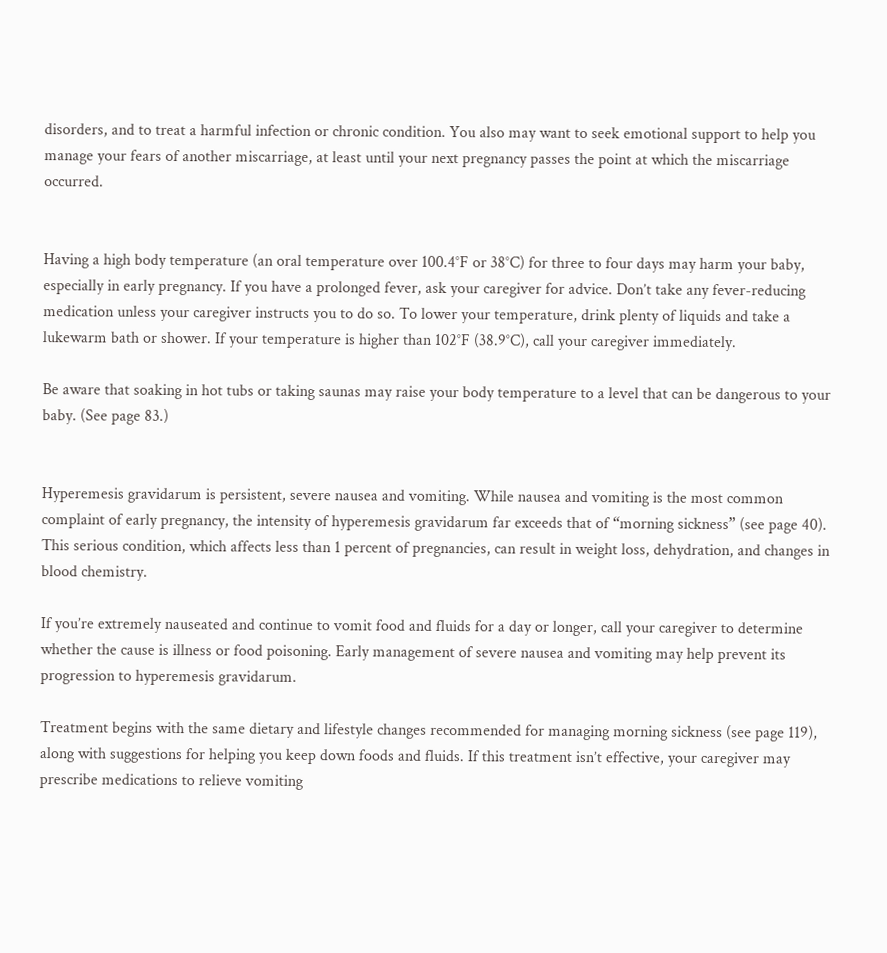disorders, and to treat a harmful infection or chronic condition. You also may want to seek emotional support to help you manage your fears of another miscarriage, at least until your next pregnancy passes the point at which the miscarriage occurred.


Having a high body temperature (an oral temperature over 100.4°F or 38°C) for three to four days may harm your baby, especially in early pregnancy. If you have a prolonged fever, ask your caregiver for advice. Don’t take any fever-reducing medication unless your caregiver instructs you to do so. To lower your temperature, drink plenty of liquids and take a lukewarm bath or shower. If your temperature is higher than 102°F (38.9°C), call your caregiver immediately.

Be aware that soaking in hot tubs or taking saunas may raise your body temperature to a level that can be dangerous to your baby. (See page 83.)


Hyperemesis gravidarum is persistent, severe nausea and vomiting. While nausea and vomiting is the most common complaint of early pregnancy, the intensity of hyperemesis gravidarum far exceeds that of “morning sickness” (see page 40). This serious condition, which affects less than 1 percent of pregnancies, can result in weight loss, dehydration, and changes in blood chemistry.

If you’re extremely nauseated and continue to vomit food and fluids for a day or longer, call your caregiver to determine whether the cause is illness or food poisoning. Early management of severe nausea and vomiting may help prevent its progression to hyperemesis gravidarum.

Treatment begins with the same dietary and lifestyle changes recommended for managing morning sickness (see page 119), along with suggestions for helping you keep down foods and fluids. If this treatment isn’t effective, your caregiver may prescribe medications to relieve vomiting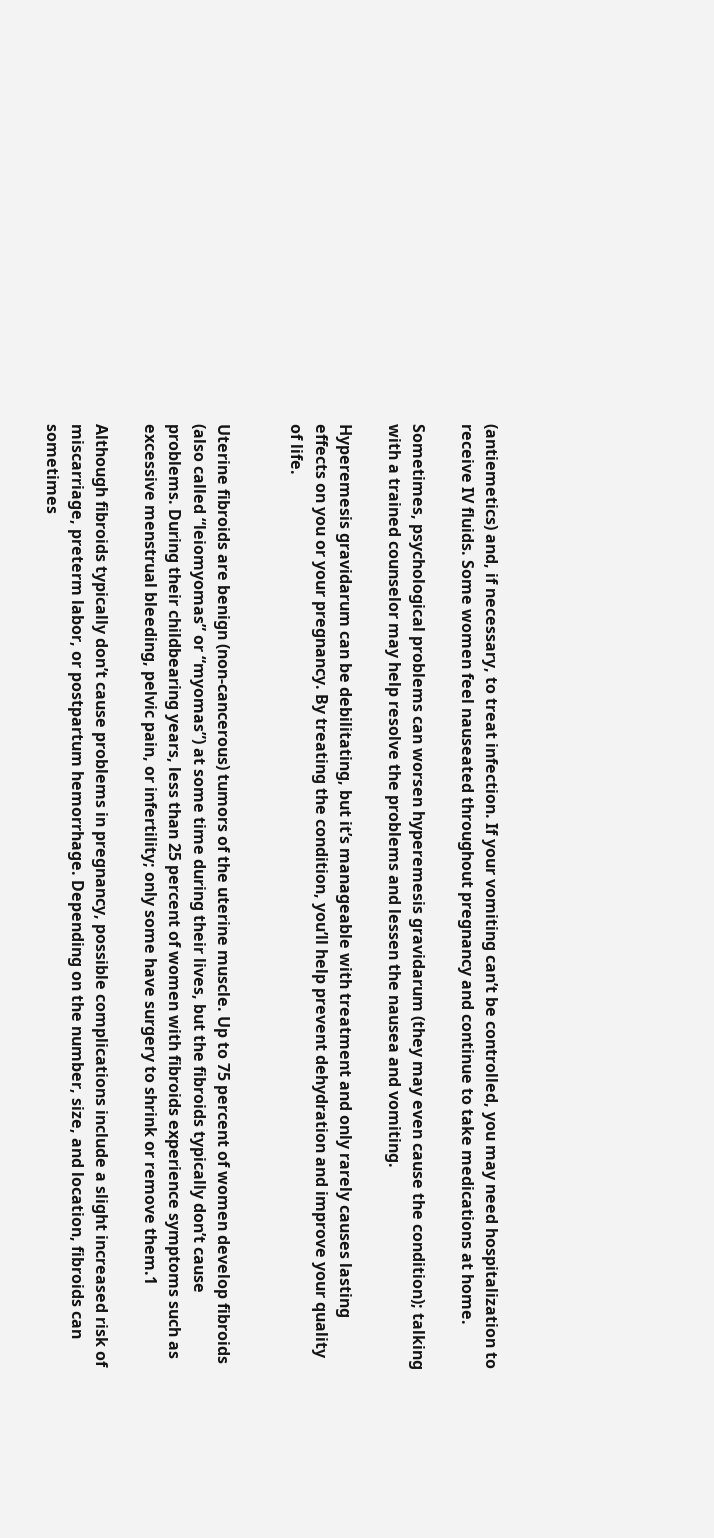(antiemetics) and, if necessary, to treat infection. If your vomiting can’t be controlled, you may need hospitalization to receive IV fluids. Some women feel nauseated throughout pregnancy and continue to take medications at home.

Sometimes, psychological problems can worsen hyperemesis gravidarum (they may even cause the condition); talking with a trained counselor may help resolve the problems and lessen the nausea and vomiting.

Hyperemesis gravidarum can be debilitating, but it’s manageable with treatment and only rarely causes lasting effects on you or your pregnancy. By treating the condition, you’ll help prevent dehydration and improve your quality of life.


Uterine fibroids are benign (non-cancerous) tumors of the uterine muscle. Up to 75 percent of women develop fibroids (also called “leiomyomas” or “myomas”) at some time during their lives, but the fibroids typically don’t cause problems. During their childbearing years, less than 25 percent of women with fibroids experience symptoms such as excessive menstrual bleeding, pelvic pain, or infertility; only some have surgery to shrink or remove them.1

Although fibroids typically don’t cause problems in pregnancy, possible complications include a slight increased risk of miscarriage, preterm labor, or postpartum hemorrhage. Depending on the number, size, and location, fibroids can sometimes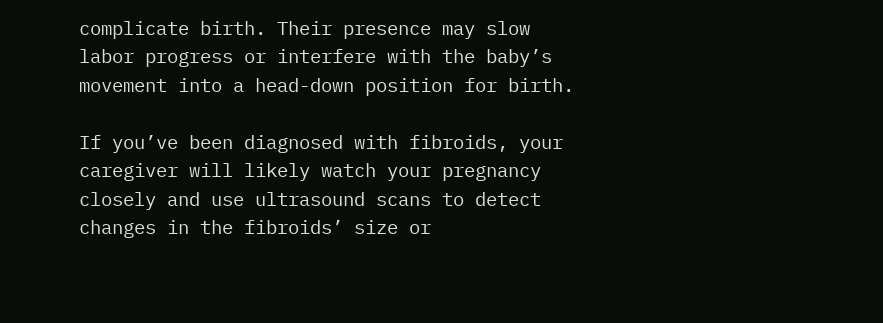complicate birth. Their presence may slow labor progress or interfere with the baby’s movement into a head-down position for birth.

If you’ve been diagnosed with fibroids, your caregiver will likely watch your pregnancy closely and use ultrasound scans to detect changes in the fibroids’ size or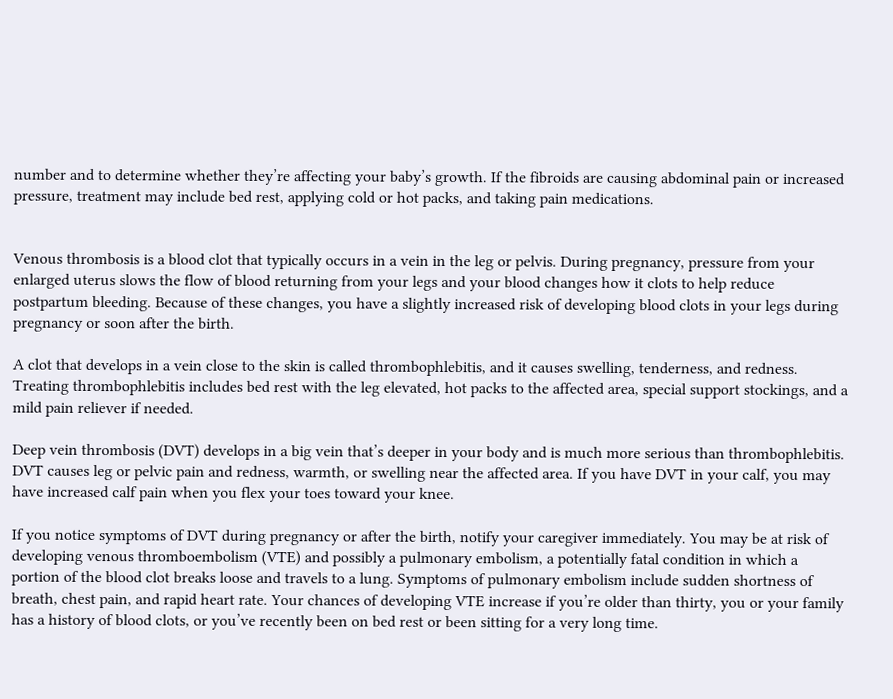number and to determine whether they’re affecting your baby’s growth. If the fibroids are causing abdominal pain or increased pressure, treatment may include bed rest, applying cold or hot packs, and taking pain medications.


Venous thrombosis is a blood clot that typically occurs in a vein in the leg or pelvis. During pregnancy, pressure from your enlarged uterus slows the flow of blood returning from your legs and your blood changes how it clots to help reduce postpartum bleeding. Because of these changes, you have a slightly increased risk of developing blood clots in your legs during pregnancy or soon after the birth.

A clot that develops in a vein close to the skin is called thrombophlebitis, and it causes swelling, tenderness, and redness. Treating thrombophlebitis includes bed rest with the leg elevated, hot packs to the affected area, special support stockings, and a mild pain reliever if needed.

Deep vein thrombosis (DVT) develops in a big vein that’s deeper in your body and is much more serious than thrombophlebitis. DVT causes leg or pelvic pain and redness, warmth, or swelling near the affected area. If you have DVT in your calf, you may have increased calf pain when you flex your toes toward your knee.

If you notice symptoms of DVT during pregnancy or after the birth, notify your caregiver immediately. You may be at risk of developing venous thromboembolism (VTE) and possibly a pulmonary embolism, a potentially fatal condition in which a portion of the blood clot breaks loose and travels to a lung. Symptoms of pulmonary embolism include sudden shortness of breath, chest pain, and rapid heart rate. Your chances of developing VTE increase if you’re older than thirty, you or your family has a history of blood clots, or you’ve recently been on bed rest or been sitting for a very long time.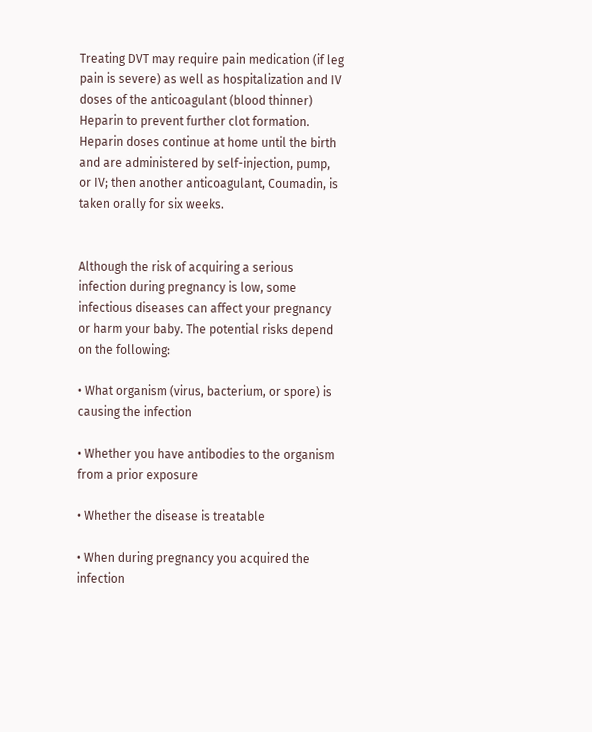Treating DVT may require pain medication (if leg pain is severe) as well as hospitalization and IV doses of the anticoagulant (blood thinner) Heparin to prevent further clot formation. Heparin doses continue at home until the birth and are administered by self-injection, pump, or IV; then another anticoagulant, Coumadin, is taken orally for six weeks.


Although the risk of acquiring a serious infection during pregnancy is low, some infectious diseases can affect your pregnancy or harm your baby. The potential risks depend on the following:

• What organism (virus, bacterium, or spore) is causing the infection

• Whether you have antibodies to the organism from a prior exposure

• Whether the disease is treatable

• When during pregnancy you acquired the infection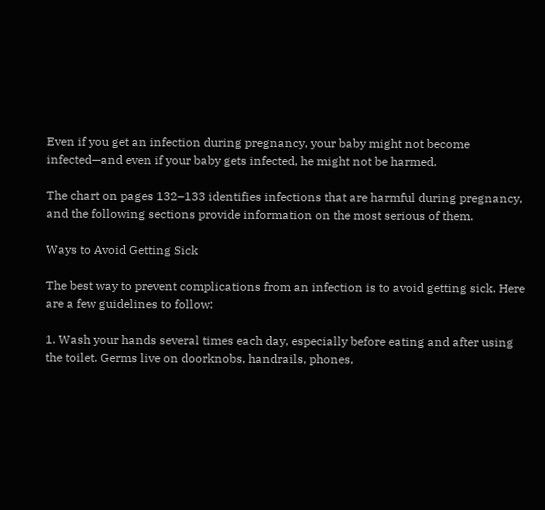Even if you get an infection during pregnancy, your baby might not become infected—and even if your baby gets infected, he might not be harmed.

The chart on pages 132–133 identifies infections that are harmful during pregnancy, and the following sections provide information on the most serious of them.

Ways to Avoid Getting Sick

The best way to prevent complications from an infection is to avoid getting sick. Here are a few guidelines to follow:

1. Wash your hands several times each day, especially before eating and after using the toilet. Germs live on doorknobs, handrails, phones,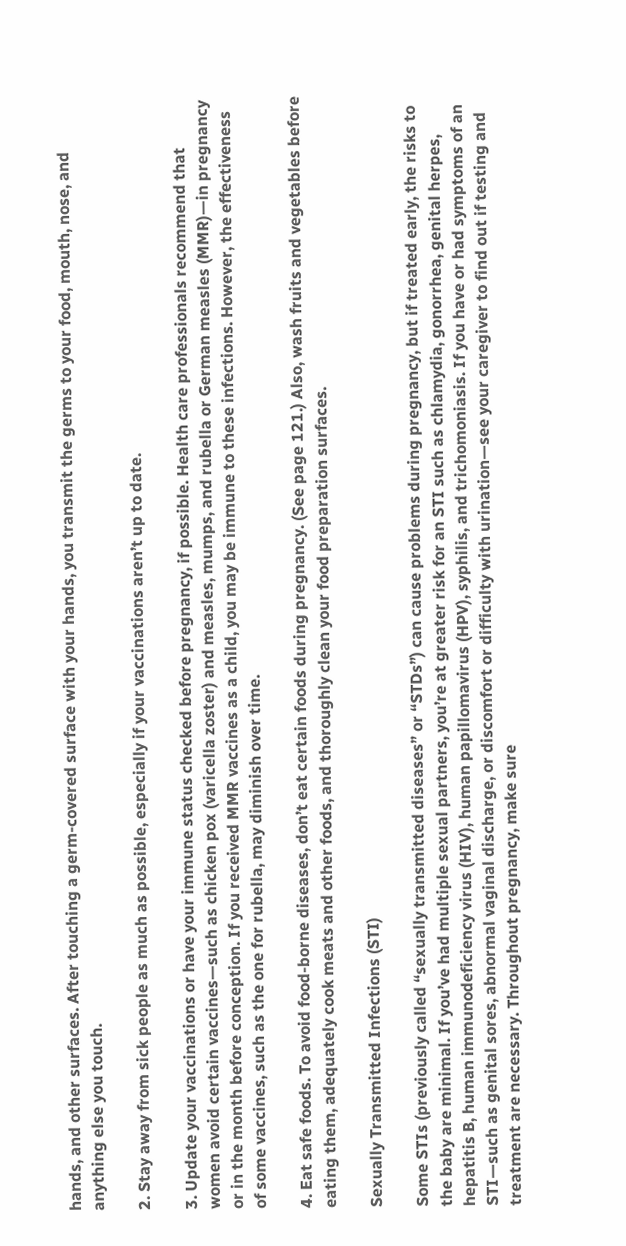hands, and other surfaces. After touching a germ-covered surface with your hands, you transmit the germs to your food, mouth, nose, and anything else you touch.

2. Stay away from sick people as much as possible, especially if your vaccinations aren’t up to date.

3. Update your vaccinations or have your immune status checked before pregnancy, if possible. Health care professionals recommend that women avoid certain vaccines—such as chicken pox (varicella zoster) and measles, mumps, and rubella or German measles (MMR)—in pregnancy or in the month before conception. If you received MMR vaccines as a child, you may be immune to these infections. However, the effectiveness of some vaccines, such as the one for rubella, may diminish over time.

4. Eat safe foods. To avoid food-borne diseases, don’t eat certain foods during pregnancy. (See page 121.) Also, wash fruits and vegetables before eating them, adequately cook meats and other foods, and thoroughly clean your food preparation surfaces.

Sexually Transmitted Infections (STI)

Some STIs (previously called “sexually transmitted diseases” or “STDs”) can cause problems during pregnancy, but if treated early, the risks to the baby are minimal. If you’ve had multiple sexual partners, you’re at greater risk for an STI such as chlamydia, gonorrhea, genital herpes, hepatitis B, human immunodeficiency virus (HIV), human papillomavirus (HPV), syphilis, and trichomoniasis. If you have or had symptoms of an STI—such as genital sores, abnormal vaginal discharge, or discomfort or difficulty with urination—see your caregiver to find out if testing and treatment are necessary. Throughout pregnancy, make sure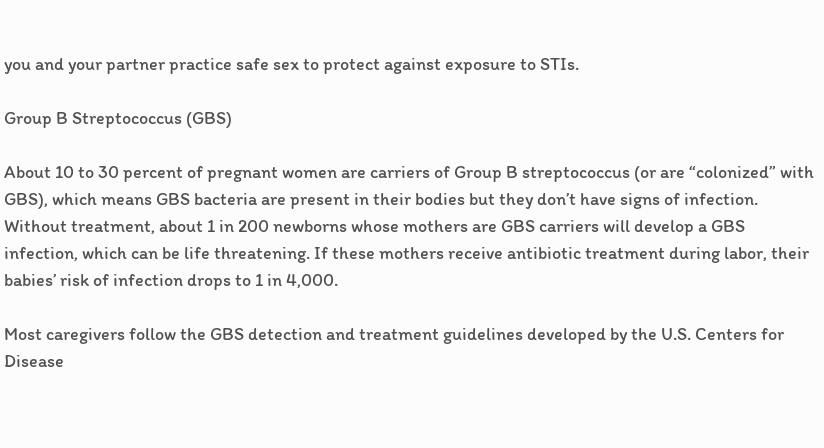you and your partner practice safe sex to protect against exposure to STIs.

Group B Streptococcus (GBS)

About 10 to 30 percent of pregnant women are carriers of Group B streptococcus (or are “colonized” with GBS), which means GBS bacteria are present in their bodies but they don’t have signs of infection. Without treatment, about 1 in 200 newborns whose mothers are GBS carriers will develop a GBS infection, which can be life threatening. If these mothers receive antibiotic treatment during labor, their babies’ risk of infection drops to 1 in 4,000.

Most caregivers follow the GBS detection and treatment guidelines developed by the U.S. Centers for Disease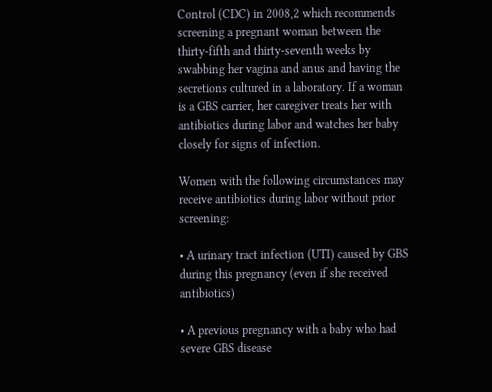Control (CDC) in 2008,2 which recommends screening a pregnant woman between the thirty-fifth and thirty-seventh weeks by swabbing her vagina and anus and having the secretions cultured in a laboratory. If a woman is a GBS carrier, her caregiver treats her with antibiotics during labor and watches her baby closely for signs of infection.

Women with the following circumstances may receive antibiotics during labor without prior screening:

• A urinary tract infection (UTI) caused by GBS during this pregnancy (even if she received antibiotics)

• A previous pregnancy with a baby who had severe GBS disease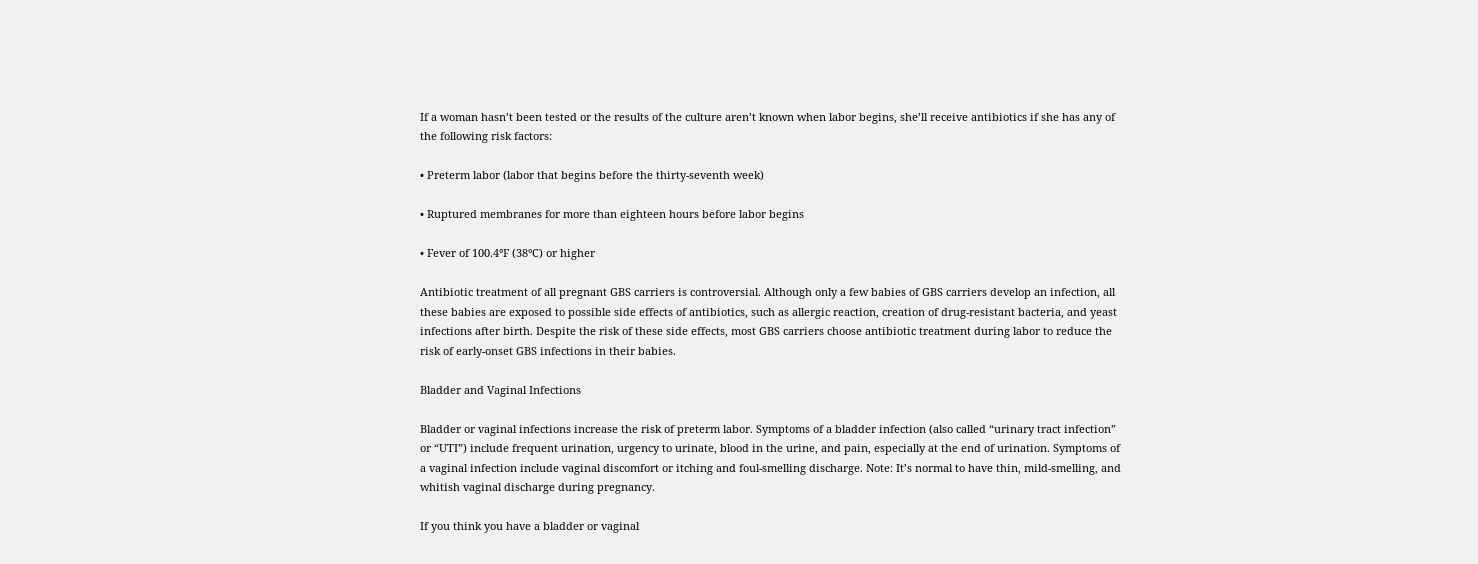If a woman hasn’t been tested or the results of the culture aren’t known when labor begins, she’ll receive antibiotics if she has any of the following risk factors:

• Preterm labor (labor that begins before the thirty-seventh week)

• Ruptured membranes for more than eighteen hours before labor begins

• Fever of 100.4°F (38°C) or higher

Antibiotic treatment of all pregnant GBS carriers is controversial. Although only a few babies of GBS carriers develop an infection, all these babies are exposed to possible side effects of antibiotics, such as allergic reaction, creation of drug-resistant bacteria, and yeast infections after birth. Despite the risk of these side effects, most GBS carriers choose antibiotic treatment during labor to reduce the risk of early-onset GBS infections in their babies.

Bladder and Vaginal Infections

Bladder or vaginal infections increase the risk of preterm labor. Symptoms of a bladder infection (also called “urinary tract infection” or “UTI”) include frequent urination, urgency to urinate, blood in the urine, and pain, especially at the end of urination. Symptoms of a vaginal infection include vaginal discomfort or itching and foul-smelling discharge. Note: It’s normal to have thin, mild-smelling, and whitish vaginal discharge during pregnancy.

If you think you have a bladder or vaginal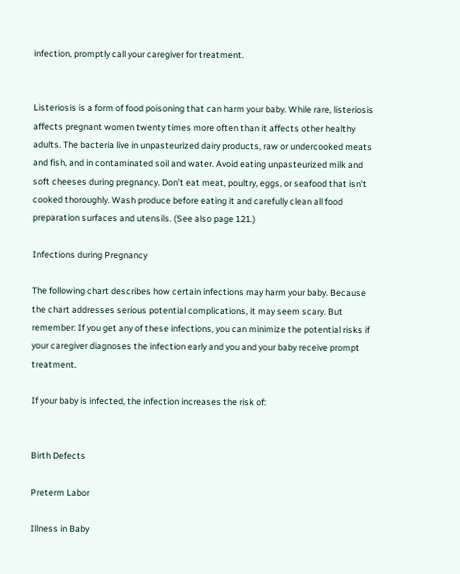infection, promptly call your caregiver for treatment.


Listeriosis is a form of food poisoning that can harm your baby. While rare, listeriosis affects pregnant women twenty times more often than it affects other healthy adults. The bacteria live in unpasteurized dairy products, raw or undercooked meats and fish, and in contaminated soil and water. Avoid eating unpasteurized milk and soft cheeses during pregnancy. Don’t eat meat, poultry, eggs, or seafood that isn’t cooked thoroughly. Wash produce before eating it and carefully clean all food preparation surfaces and utensils. (See also page 121.)

Infections during Pregnancy

The following chart describes how certain infections may harm your baby. Because the chart addresses serious potential complications, it may seem scary. But remember: If you get any of these infections, you can minimize the potential risks if your caregiver diagnoses the infection early and you and your baby receive prompt treatment.

If your baby is infected, the infection increases the risk of:


Birth Defects

Preterm Labor

Illness in Baby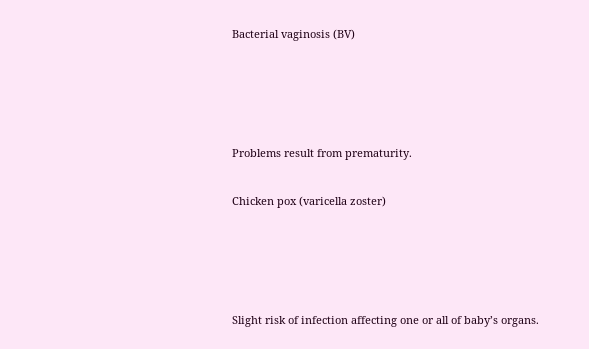Bacterial vaginosis (BV)




Problems result from prematurity.

Chicken pox (varicella zoster)




Slight risk of infection affecting one or all of baby’s organs.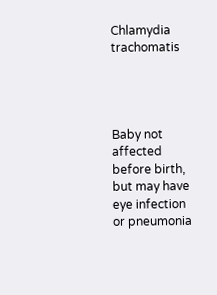Chlamydia trachomatis




Baby not affected before birth, but may have eye infection or pneumonia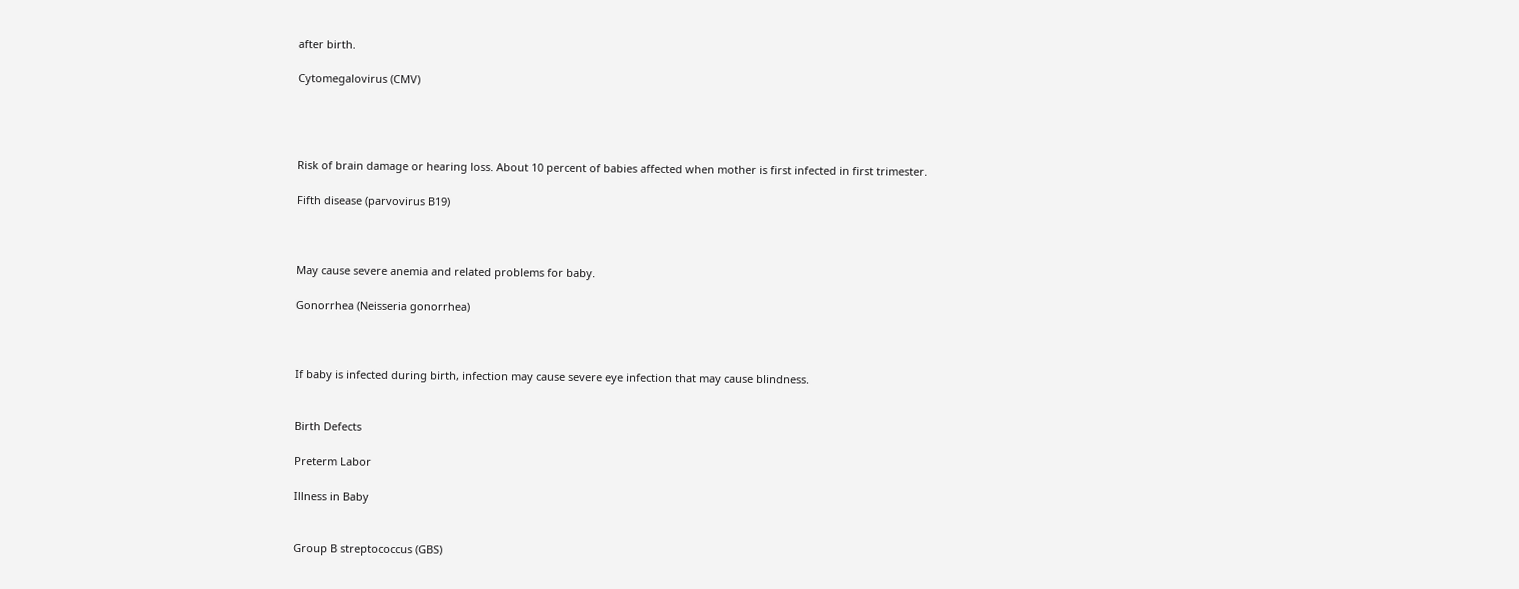after birth.

Cytomegalovirus (CMV)




Risk of brain damage or hearing loss. About 10 percent of babies affected when mother is first infected in first trimester.

Fifth disease (parvovirus B19)



May cause severe anemia and related problems for baby.

Gonorrhea (Neisseria gonorrhea)



If baby is infected during birth, infection may cause severe eye infection that may cause blindness.


Birth Defects

Preterm Labor

Illness in Baby


Group B streptococcus (GBS)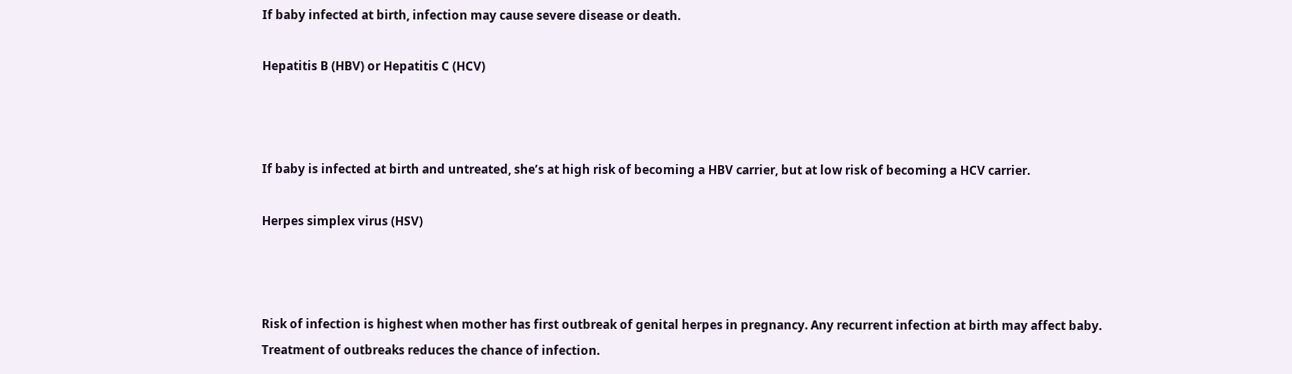If baby infected at birth, infection may cause severe disease or death.

Hepatitis B (HBV) or Hepatitis C (HCV)



If baby is infected at birth and untreated, she’s at high risk of becoming a HBV carrier, but at low risk of becoming a HCV carrier.

Herpes simplex virus (HSV)



Risk of infection is highest when mother has first outbreak of genital herpes in pregnancy. Any recurrent infection at birth may affect baby. Treatment of outbreaks reduces the chance of infection.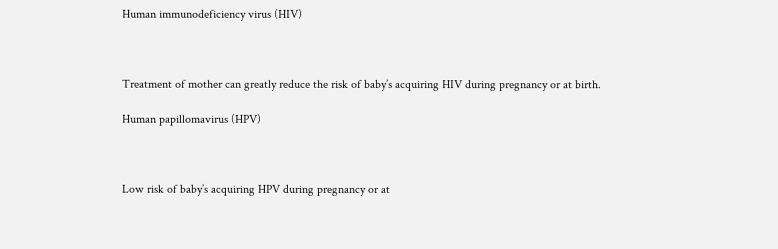Human immunodeficiency virus (HIV)



Treatment of mother can greatly reduce the risk of baby’s acquiring HIV during pregnancy or at birth.

Human papillomavirus (HPV)



Low risk of baby’s acquiring HPV during pregnancy or at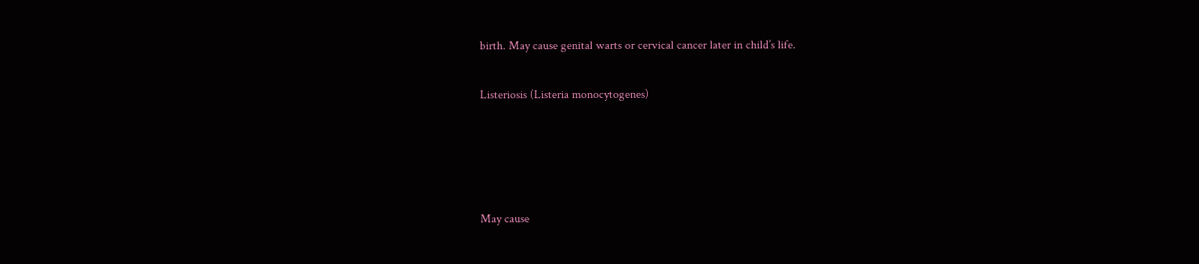birth. May cause genital warts or cervical cancer later in child’s life.

Listeriosis (Listeria monocytogenes)




May cause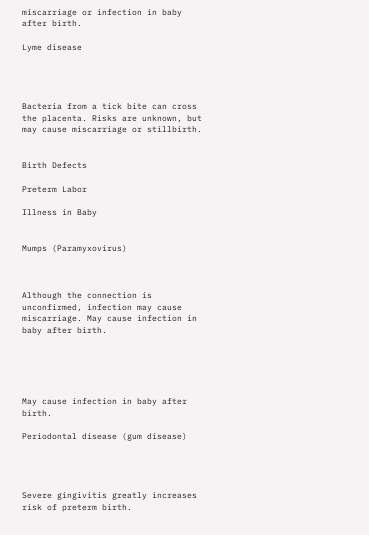miscarriage or infection in baby after birth.

Lyme disease




Bacteria from a tick bite can cross the placenta. Risks are unknown, but may cause miscarriage or stillbirth.


Birth Defects

Preterm Labor

Illness in Baby


Mumps (Paramyxovirus)



Although the connection is unconfirmed, infection may cause miscarriage. May cause infection in baby after birth.





May cause infection in baby after birth.

Periodontal disease (gum disease)




Severe gingivitis greatly increases risk of preterm birth.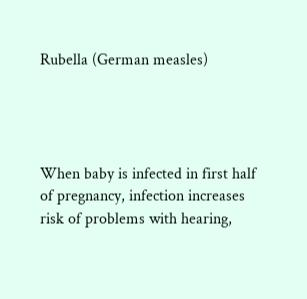Rubella (German measles)




When baby is infected in first half of pregnancy, infection increases risk of problems with hearing,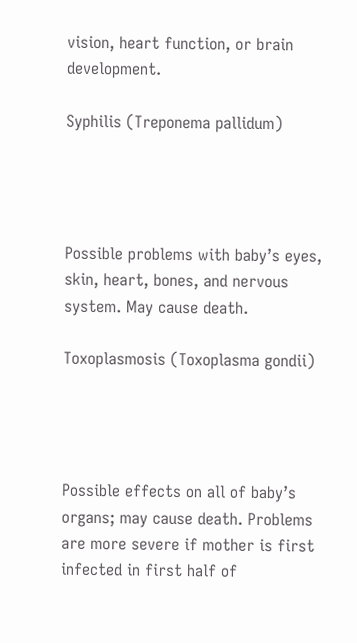vision, heart function, or brain development.

Syphilis (Treponema pallidum)




Possible problems with baby’s eyes, skin, heart, bones, and nervous system. May cause death.

Toxoplasmosis (Toxoplasma gondii)




Possible effects on all of baby’s organs; may cause death. Problems are more severe if mother is first infected in first half of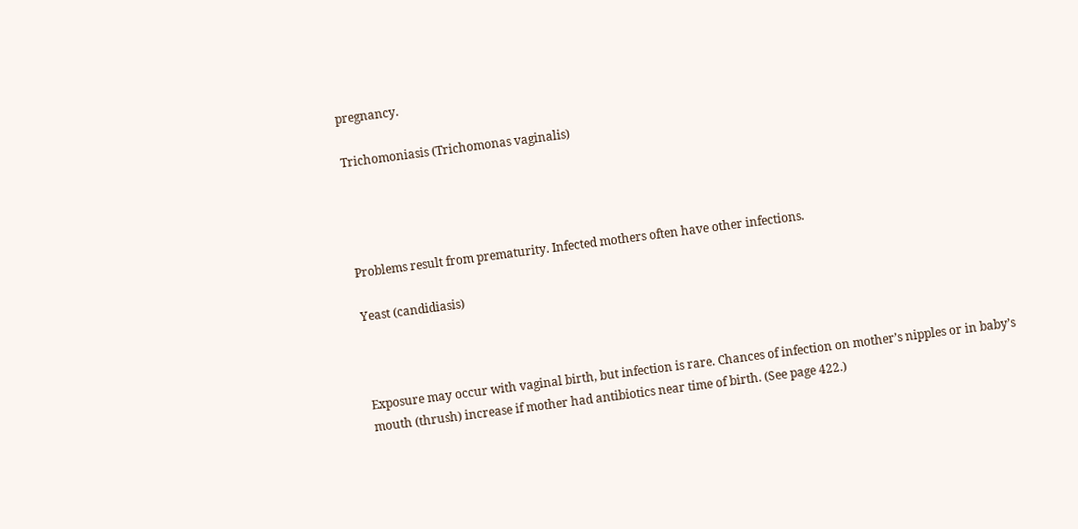pregnancy.

Trichomoniasis (Trichomonas vaginalis)




Problems result from prematurity. Infected mothers often have other infections.

Yeast (candidiasis)



Exposure may occur with vaginal birth, but infection is rare. Chances of infection on mother’s nipples or in baby’s mouth (thrush) increase if mother had antibiotics near time of birth. (See page 422.)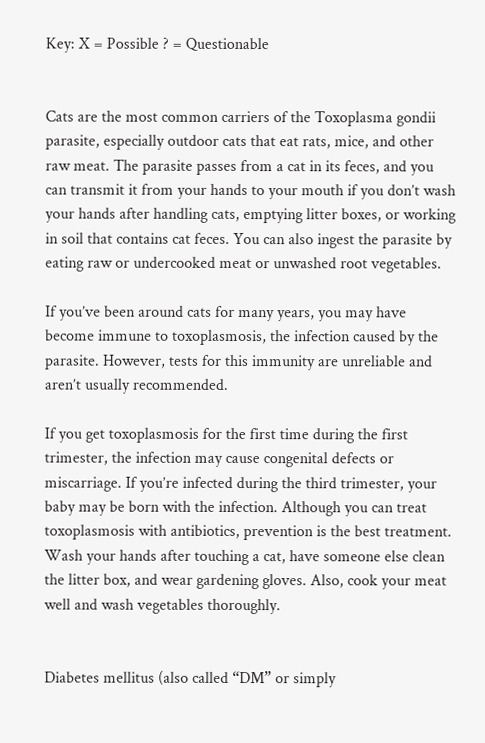Key: X = Possible ? = Questionable


Cats are the most common carriers of the Toxoplasma gondii parasite, especially outdoor cats that eat rats, mice, and other raw meat. The parasite passes from a cat in its feces, and you can transmit it from your hands to your mouth if you don’t wash your hands after handling cats, emptying litter boxes, or working in soil that contains cat feces. You can also ingest the parasite by eating raw or undercooked meat or unwashed root vegetables.

If you’ve been around cats for many years, you may have become immune to toxoplasmosis, the infection caused by the parasite. However, tests for this immunity are unreliable and aren’t usually recommended.

If you get toxoplasmosis for the first time during the first trimester, the infection may cause congenital defects or miscarriage. If you’re infected during the third trimester, your baby may be born with the infection. Although you can treat toxoplasmosis with antibiotics, prevention is the best treatment. Wash your hands after touching a cat, have someone else clean the litter box, and wear gardening gloves. Also, cook your meat well and wash vegetables thoroughly.


Diabetes mellitus (also called “DM” or simply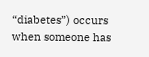“diabetes”) occurs when someone has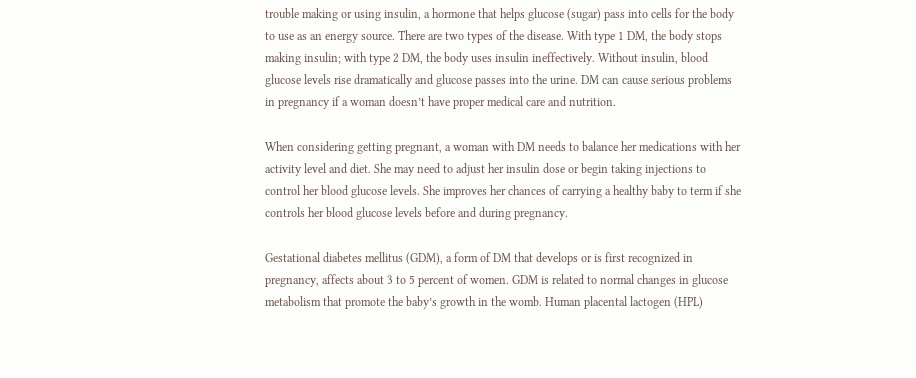trouble making or using insulin, a hormone that helps glucose (sugar) pass into cells for the body to use as an energy source. There are two types of the disease. With type 1 DM, the body stops making insulin; with type 2 DM, the body uses insulin ineffectively. Without insulin, blood glucose levels rise dramatically and glucose passes into the urine. DM can cause serious problems in pregnancy if a woman doesn’t have proper medical care and nutrition.

When considering getting pregnant, a woman with DM needs to balance her medications with her activity level and diet. She may need to adjust her insulin dose or begin taking injections to control her blood glucose levels. She improves her chances of carrying a healthy baby to term if she controls her blood glucose levels before and during pregnancy.

Gestational diabetes mellitus (GDM), a form of DM that develops or is first recognized in pregnancy, affects about 3 to 5 percent of women. GDM is related to normal changes in glucose metabolism that promote the baby’s growth in the womb. Human placental lactogen (HPL)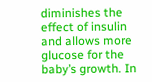diminishes the effect of insulin and allows more glucose for the baby’s growth. In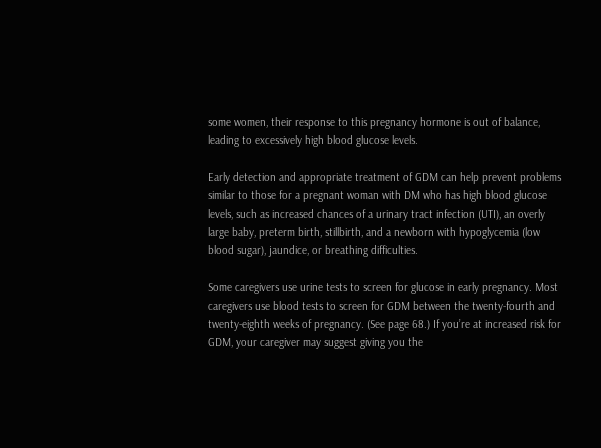some women, their response to this pregnancy hormone is out of balance, leading to excessively high blood glucose levels.

Early detection and appropriate treatment of GDM can help prevent problems similar to those for a pregnant woman with DM who has high blood glucose levels, such as increased chances of a urinary tract infection (UTI), an overly large baby, preterm birth, stillbirth, and a newborn with hypoglycemia (low blood sugar), jaundice, or breathing difficulties.

Some caregivers use urine tests to screen for glucose in early pregnancy. Most caregivers use blood tests to screen for GDM between the twenty-fourth and twenty-eighth weeks of pregnancy. (See page 68.) If you’re at increased risk for GDM, your caregiver may suggest giving you the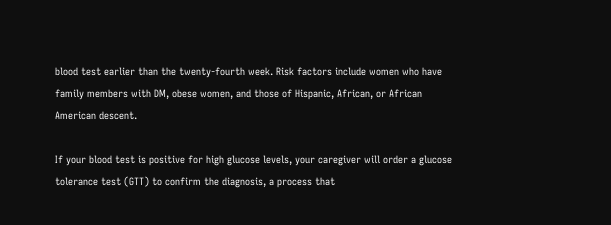blood test earlier than the twenty-fourth week. Risk factors include women who have family members with DM, obese women, and those of Hispanic, African, or African American descent.

If your blood test is positive for high glucose levels, your caregiver will order a glucose tolerance test (GTT) to confirm the diagnosis, a process that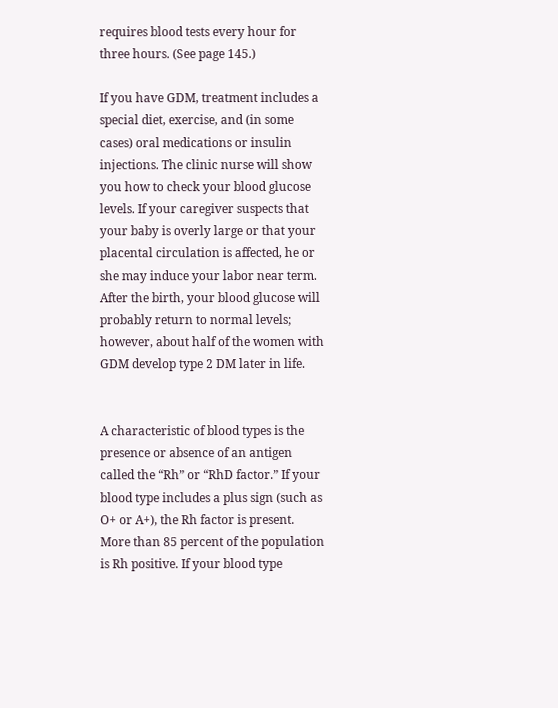requires blood tests every hour for three hours. (See page 145.)

If you have GDM, treatment includes a special diet, exercise, and (in some cases) oral medications or insulin injections. The clinic nurse will show you how to check your blood glucose levels. If your caregiver suspects that your baby is overly large or that your placental circulation is affected, he or she may induce your labor near term. After the birth, your blood glucose will probably return to normal levels; however, about half of the women with GDM develop type 2 DM later in life.


A characteristic of blood types is the presence or absence of an antigen called the “Rh” or “RhD factor.” If your blood type includes a plus sign (such as O+ or A+), the Rh factor is present. More than 85 percent of the population is Rh positive. If your blood type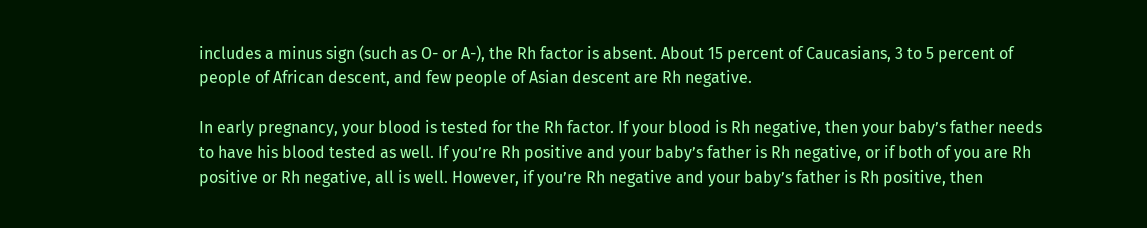includes a minus sign (such as O- or A-), the Rh factor is absent. About 15 percent of Caucasians, 3 to 5 percent of people of African descent, and few people of Asian descent are Rh negative.

In early pregnancy, your blood is tested for the Rh factor. If your blood is Rh negative, then your baby’s father needs to have his blood tested as well. If you’re Rh positive and your baby’s father is Rh negative, or if both of you are Rh positive or Rh negative, all is well. However, if you’re Rh negative and your baby’s father is Rh positive, then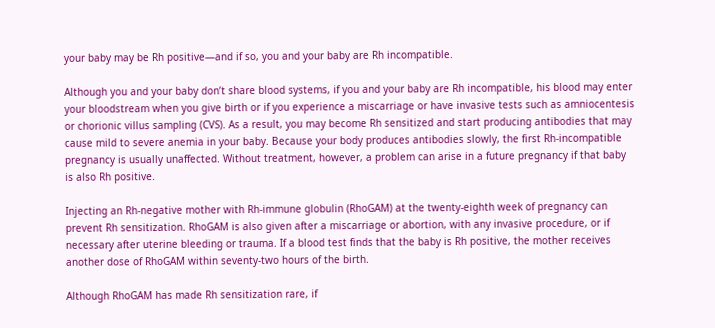your baby may be Rh positive—and if so, you and your baby are Rh incompatible.

Although you and your baby don’t share blood systems, if you and your baby are Rh incompatible, his blood may enter your bloodstream when you give birth or if you experience a miscarriage or have invasive tests such as amniocentesis or chorionic villus sampling (CVS). As a result, you may become Rh sensitized and start producing antibodies that may cause mild to severe anemia in your baby. Because your body produces antibodies slowly, the first Rh-incompatible pregnancy is usually unaffected. Without treatment, however, a problem can arise in a future pregnancy if that baby is also Rh positive.

Injecting an Rh-negative mother with Rh-immune globulin (RhoGAM) at the twenty-eighth week of pregnancy can prevent Rh sensitization. RhoGAM is also given after a miscarriage or abortion, with any invasive procedure, or if necessary after uterine bleeding or trauma. If a blood test finds that the baby is Rh positive, the mother receives another dose of RhoGAM within seventy-two hours of the birth.

Although RhoGAM has made Rh sensitization rare, if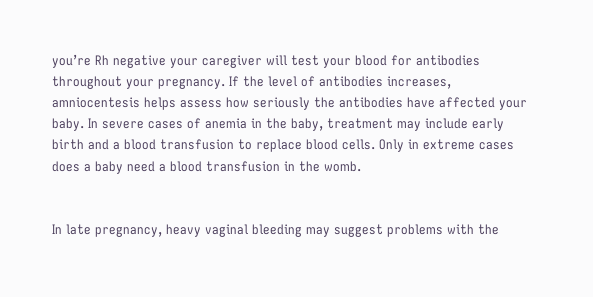you’re Rh negative your caregiver will test your blood for antibodies throughout your pregnancy. If the level of antibodies increases, amniocentesis helps assess how seriously the antibodies have affected your baby. In severe cases of anemia in the baby, treatment may include early birth and a blood transfusion to replace blood cells. Only in extreme cases does a baby need a blood transfusion in the womb.


In late pregnancy, heavy vaginal bleeding may suggest problems with the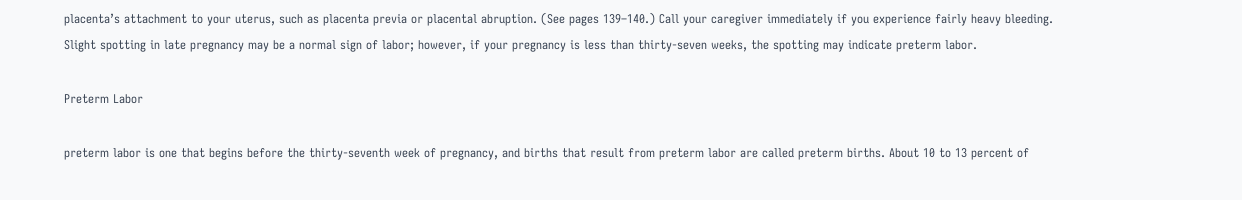placenta’s attachment to your uterus, such as placenta previa or placental abruption. (See pages 139–140.) Call your caregiver immediately if you experience fairly heavy bleeding. Slight spotting in late pregnancy may be a normal sign of labor; however, if your pregnancy is less than thirty-seven weeks, the spotting may indicate preterm labor.

Preterm Labor

preterm labor is one that begins before the thirty-seventh week of pregnancy, and births that result from preterm labor are called preterm births. About 10 to 13 percent of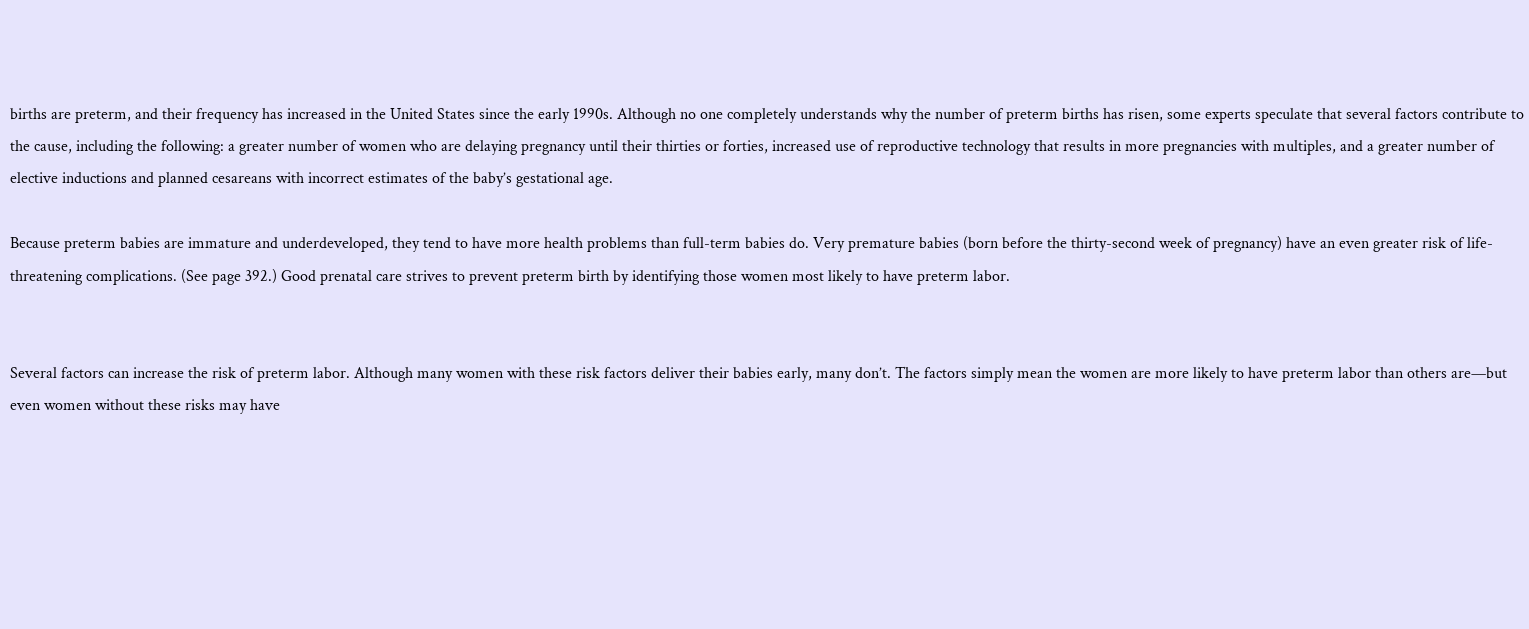births are preterm, and their frequency has increased in the United States since the early 1990s. Although no one completely understands why the number of preterm births has risen, some experts speculate that several factors contribute to the cause, including the following: a greater number of women who are delaying pregnancy until their thirties or forties, increased use of reproductive technology that results in more pregnancies with multiples, and a greater number of elective inductions and planned cesareans with incorrect estimates of the baby’s gestational age.

Because preterm babies are immature and underdeveloped, they tend to have more health problems than full-term babies do. Very premature babies (born before the thirty-second week of pregnancy) have an even greater risk of life-threatening complications. (See page 392.) Good prenatal care strives to prevent preterm birth by identifying those women most likely to have preterm labor.


Several factors can increase the risk of preterm labor. Although many women with these risk factors deliver their babies early, many don’t. The factors simply mean the women are more likely to have preterm labor than others are—but even women without these risks may have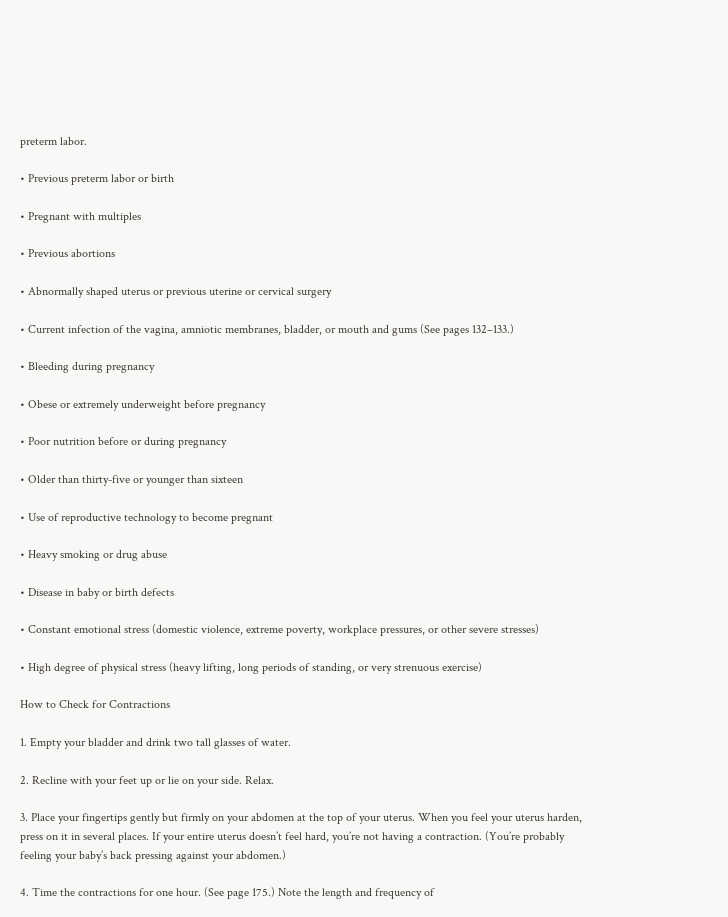preterm labor.

• Previous preterm labor or birth

• Pregnant with multiples

• Previous abortions

• Abnormally shaped uterus or previous uterine or cervical surgery

• Current infection of the vagina, amniotic membranes, bladder, or mouth and gums (See pages 132–133.)

• Bleeding during pregnancy

• Obese or extremely underweight before pregnancy

• Poor nutrition before or during pregnancy

• Older than thirty-five or younger than sixteen

• Use of reproductive technology to become pregnant

• Heavy smoking or drug abuse

• Disease in baby or birth defects

• Constant emotional stress (domestic violence, extreme poverty, workplace pressures, or other severe stresses)

• High degree of physical stress (heavy lifting, long periods of standing, or very strenuous exercise)

How to Check for Contractions

1. Empty your bladder and drink two tall glasses of water.

2. Recline with your feet up or lie on your side. Relax.

3. Place your fingertips gently but firmly on your abdomen at the top of your uterus. When you feel your uterus harden, press on it in several places. If your entire uterus doesn’t feel hard, you’re not having a contraction. (You’re probably feeling your baby’s back pressing against your abdomen.)

4. Time the contractions for one hour. (See page 175.) Note the length and frequency of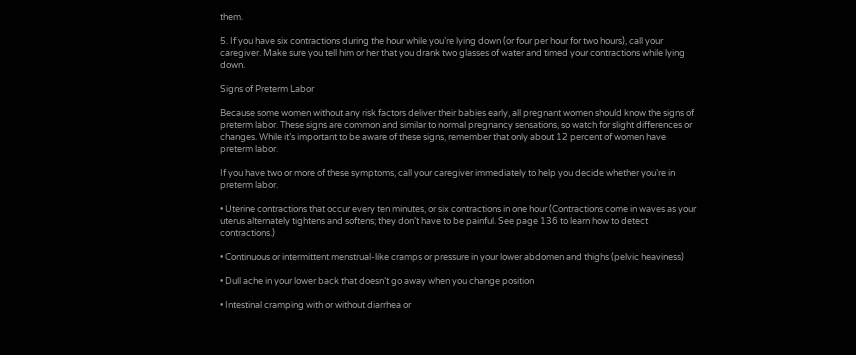them.

5. If you have six contractions during the hour while you’re lying down (or four per hour for two hours), call your caregiver. Make sure you tell him or her that you drank two glasses of water and timed your contractions while lying down.

Signs of Preterm Labor

Because some women without any risk factors deliver their babies early, all pregnant women should know the signs of preterm labor. These signs are common and similar to normal pregnancy sensations, so watch for slight differences or changes. While it’s important to be aware of these signs, remember that only about 12 percent of women have preterm labor.

If you have two or more of these symptoms, call your caregiver immediately to help you decide whether you’re in preterm labor.

• Uterine contractions that occur every ten minutes, or six contractions in one hour (Contractions come in waves as your uterus alternately tightens and softens; they don’t have to be painful. See page 136 to learn how to detect contractions.)

• Continuous or intermittent menstrual-like cramps or pressure in your lower abdomen and thighs (pelvic heaviness)

• Dull ache in your lower back that doesn’t go away when you change position

• Intestinal cramping with or without diarrhea or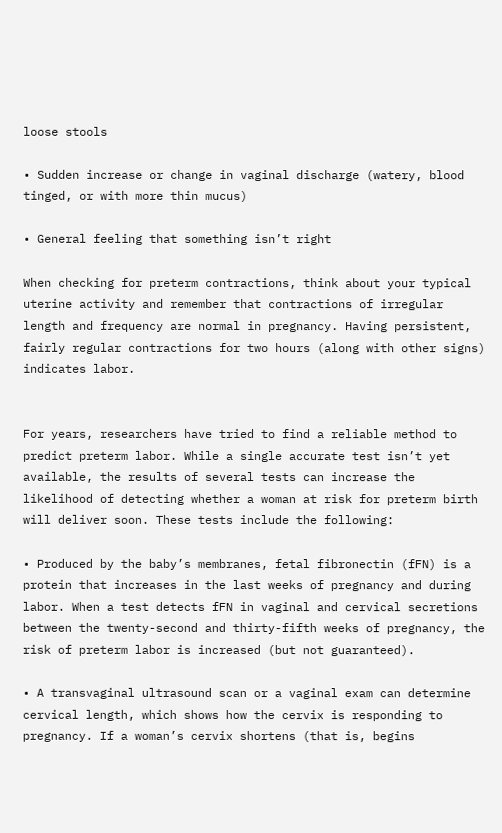loose stools

• Sudden increase or change in vaginal discharge (watery, blood tinged, or with more thin mucus)

• General feeling that something isn’t right

When checking for preterm contractions, think about your typical uterine activity and remember that contractions of irregular length and frequency are normal in pregnancy. Having persistent, fairly regular contractions for two hours (along with other signs) indicates labor.


For years, researchers have tried to find a reliable method to predict preterm labor. While a single accurate test isn’t yet available, the results of several tests can increase the likelihood of detecting whether a woman at risk for preterm birth will deliver soon. These tests include the following:

• Produced by the baby’s membranes, fetal fibronectin (fFN) is a protein that increases in the last weeks of pregnancy and during labor. When a test detects fFN in vaginal and cervical secretions between the twenty-second and thirty-fifth weeks of pregnancy, the risk of preterm labor is increased (but not guaranteed).

• A transvaginal ultrasound scan or a vaginal exam can determine cervical length, which shows how the cervix is responding to pregnancy. If a woman’s cervix shortens (that is, begins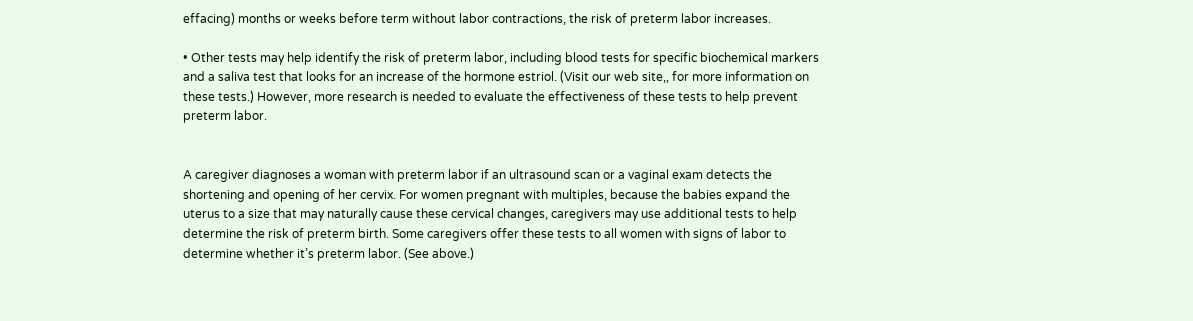effacing) months or weeks before term without labor contractions, the risk of preterm labor increases.

• Other tests may help identify the risk of preterm labor, including blood tests for specific biochemical markers and a saliva test that looks for an increase of the hormone estriol. (Visit our web site,, for more information on these tests.) However, more research is needed to evaluate the effectiveness of these tests to help prevent preterm labor.


A caregiver diagnoses a woman with preterm labor if an ultrasound scan or a vaginal exam detects the shortening and opening of her cervix. For women pregnant with multiples, because the babies expand the uterus to a size that may naturally cause these cervical changes, caregivers may use additional tests to help determine the risk of preterm birth. Some caregivers offer these tests to all women with signs of labor to determine whether it’s preterm labor. (See above.)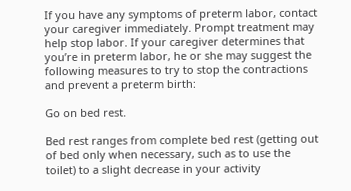If you have any symptoms of preterm labor, contact your caregiver immediately. Prompt treatment may help stop labor. If your caregiver determines that you’re in preterm labor, he or she may suggest the following measures to try to stop the contractions and prevent a preterm birth:

Go on bed rest.

Bed rest ranges from complete bed rest (getting out of bed only when necessary, such as to use the toilet) to a slight decrease in your activity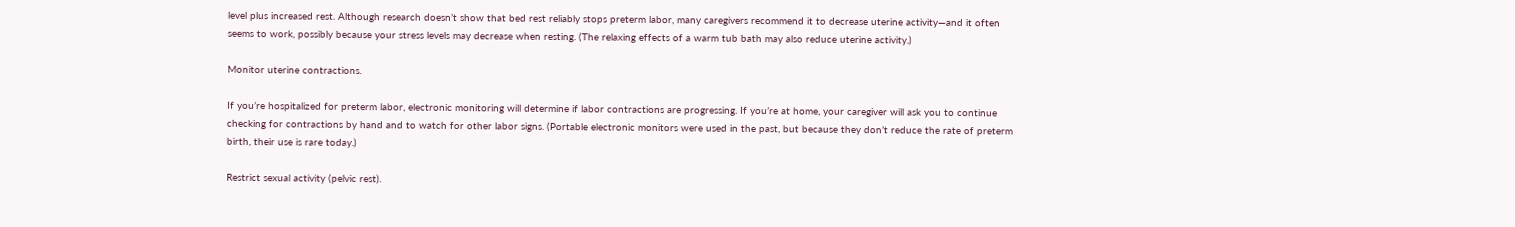level plus increased rest. Although research doesn’t show that bed rest reliably stops preterm labor, many caregivers recommend it to decrease uterine activity—and it often seems to work, possibly because your stress levels may decrease when resting. (The relaxing effects of a warm tub bath may also reduce uterine activity.)

Monitor uterine contractions.

If you’re hospitalized for preterm labor, electronic monitoring will determine if labor contractions are progressing. If you’re at home, your caregiver will ask you to continue checking for contractions by hand and to watch for other labor signs. (Portable electronic monitors were used in the past, but because they don’t reduce the rate of preterm birth, their use is rare today.)

Restrict sexual activity (pelvic rest).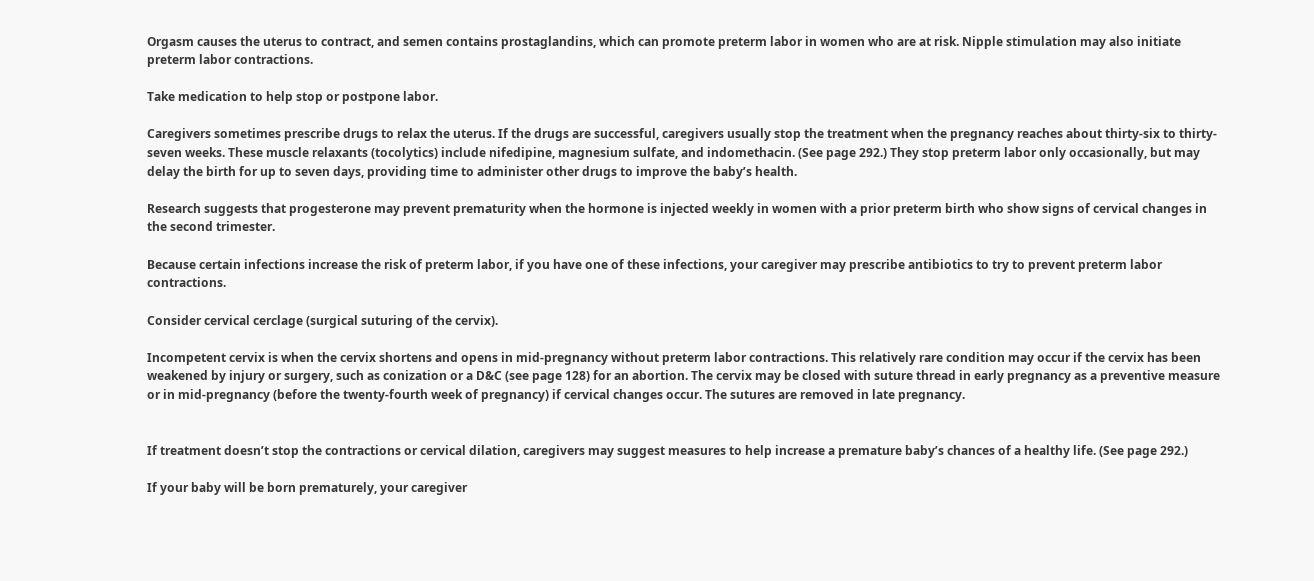Orgasm causes the uterus to contract, and semen contains prostaglandins, which can promote preterm labor in women who are at risk. Nipple stimulation may also initiate preterm labor contractions.

Take medication to help stop or postpone labor.

Caregivers sometimes prescribe drugs to relax the uterus. If the drugs are successful, caregivers usually stop the treatment when the pregnancy reaches about thirty-six to thirty-seven weeks. These muscle relaxants (tocolytics) include nifedipine, magnesium sulfate, and indomethacin. (See page 292.) They stop preterm labor only occasionally, but may delay the birth for up to seven days, providing time to administer other drugs to improve the baby’s health.

Research suggests that progesterone may prevent prematurity when the hormone is injected weekly in women with a prior preterm birth who show signs of cervical changes in the second trimester.

Because certain infections increase the risk of preterm labor, if you have one of these infections, your caregiver may prescribe antibiotics to try to prevent preterm labor contractions.

Consider cervical cerclage (surgical suturing of the cervix).

Incompetent cervix is when the cervix shortens and opens in mid-pregnancy without preterm labor contractions. This relatively rare condition may occur if the cervix has been weakened by injury or surgery, such as conization or a D&C (see page 128) for an abortion. The cervix may be closed with suture thread in early pregnancy as a preventive measure or in mid-pregnancy (before the twenty-fourth week of pregnancy) if cervical changes occur. The sutures are removed in late pregnancy.


If treatment doesn’t stop the contractions or cervical dilation, caregivers may suggest measures to help increase a premature baby’s chances of a healthy life. (See page 292.)

If your baby will be born prematurely, your caregiver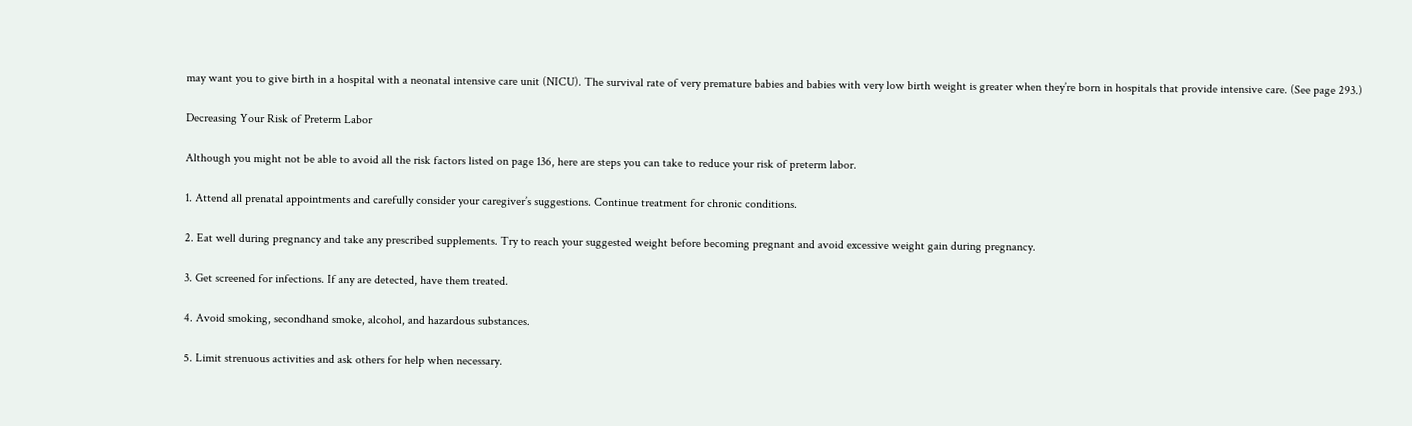may want you to give birth in a hospital with a neonatal intensive care unit (NICU). The survival rate of very premature babies and babies with very low birth weight is greater when they’re born in hospitals that provide intensive care. (See page 293.)

Decreasing Your Risk of Preterm Labor

Although you might not be able to avoid all the risk factors listed on page 136, here are steps you can take to reduce your risk of preterm labor.

1. Attend all prenatal appointments and carefully consider your caregiver’s suggestions. Continue treatment for chronic conditions.

2. Eat well during pregnancy and take any prescribed supplements. Try to reach your suggested weight before becoming pregnant and avoid excessive weight gain during pregnancy.

3. Get screened for infections. If any are detected, have them treated.

4. Avoid smoking, secondhand smoke, alcohol, and hazardous substances.

5. Limit strenuous activities and ask others for help when necessary.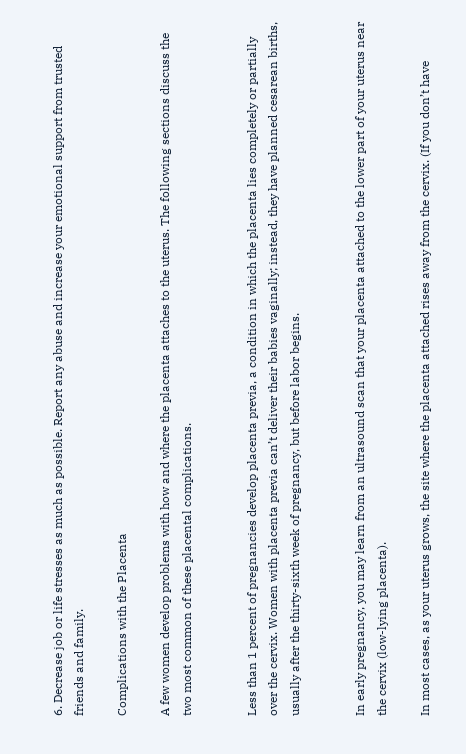6. Decrease job or life stresses as much as possible. Report any abuse and increase your emotional support from trusted friends and family.

Complications with the Placenta

A few women develop problems with how and where the placenta attaches to the uterus. The following sections discuss the two most common of these placental complications.


Less than 1 percent of pregnancies develop placenta previa, a condition in which the placenta lies completely or partially over the cervix. Women with placenta previa can’t deliver their babies vaginally; instead, they have planned cesarean births, usually after the thirty-sixth week of pregnancy, but before labor begins.


In early pregnancy, you may learn from an ultrasound scan that your placenta attached to the lower part of your uterus near the cervix (low-lying placenta).

In most cases, as your uterus grows, the site where the placenta attached rises away from the cervix. (If you don’t have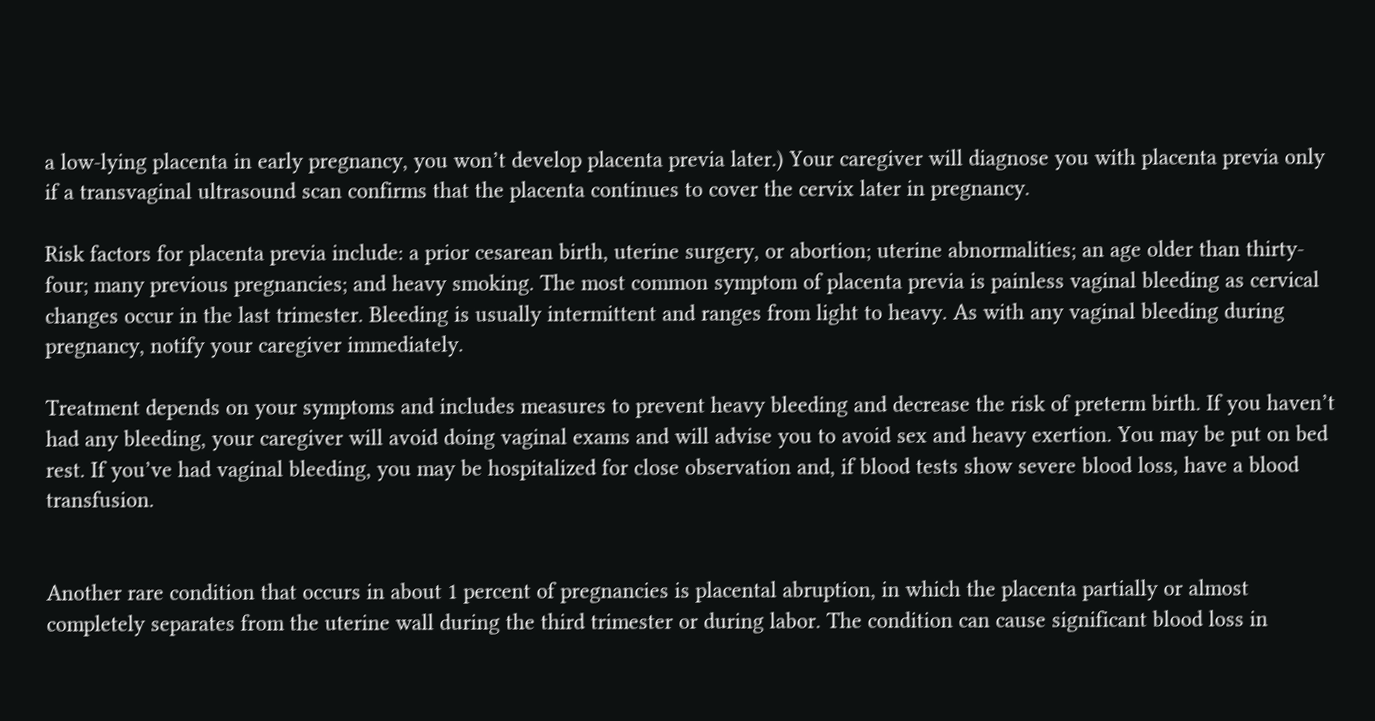a low-lying placenta in early pregnancy, you won’t develop placenta previa later.) Your caregiver will diagnose you with placenta previa only if a transvaginal ultrasound scan confirms that the placenta continues to cover the cervix later in pregnancy.

Risk factors for placenta previa include: a prior cesarean birth, uterine surgery, or abortion; uterine abnormalities; an age older than thirty-four; many previous pregnancies; and heavy smoking. The most common symptom of placenta previa is painless vaginal bleeding as cervical changes occur in the last trimester. Bleeding is usually intermittent and ranges from light to heavy. As with any vaginal bleeding during pregnancy, notify your caregiver immediately.

Treatment depends on your symptoms and includes measures to prevent heavy bleeding and decrease the risk of preterm birth. If you haven’t had any bleeding, your caregiver will avoid doing vaginal exams and will advise you to avoid sex and heavy exertion. You may be put on bed rest. If you’ve had vaginal bleeding, you may be hospitalized for close observation and, if blood tests show severe blood loss, have a blood transfusion.


Another rare condition that occurs in about 1 percent of pregnancies is placental abruption, in which the placenta partially or almost completely separates from the uterine wall during the third trimester or during labor. The condition can cause significant blood loss in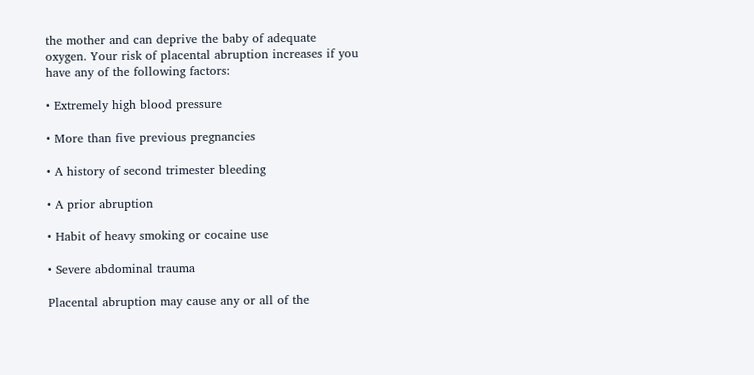the mother and can deprive the baby of adequate oxygen. Your risk of placental abruption increases if you have any of the following factors:

• Extremely high blood pressure

• More than five previous pregnancies

• A history of second trimester bleeding

• A prior abruption

• Habit of heavy smoking or cocaine use

• Severe abdominal trauma

Placental abruption may cause any or all of the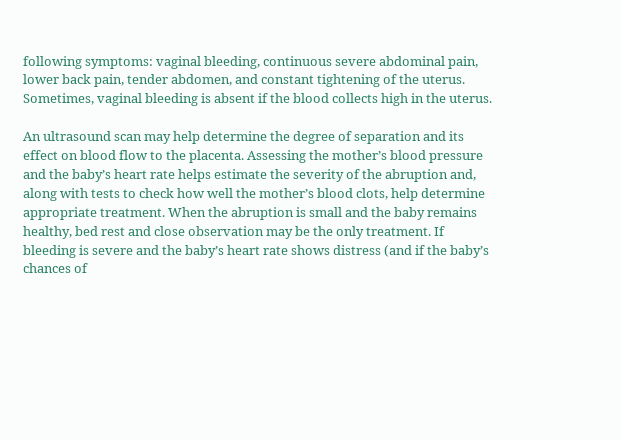following symptoms: vaginal bleeding, continuous severe abdominal pain, lower back pain, tender abdomen, and constant tightening of the uterus. Sometimes, vaginal bleeding is absent if the blood collects high in the uterus.

An ultrasound scan may help determine the degree of separation and its effect on blood flow to the placenta. Assessing the mother’s blood pressure and the baby’s heart rate helps estimate the severity of the abruption and, along with tests to check how well the mother’s blood clots, help determine appropriate treatment. When the abruption is small and the baby remains healthy, bed rest and close observation may be the only treatment. If bleeding is severe and the baby’s heart rate shows distress (and if the baby’s chances of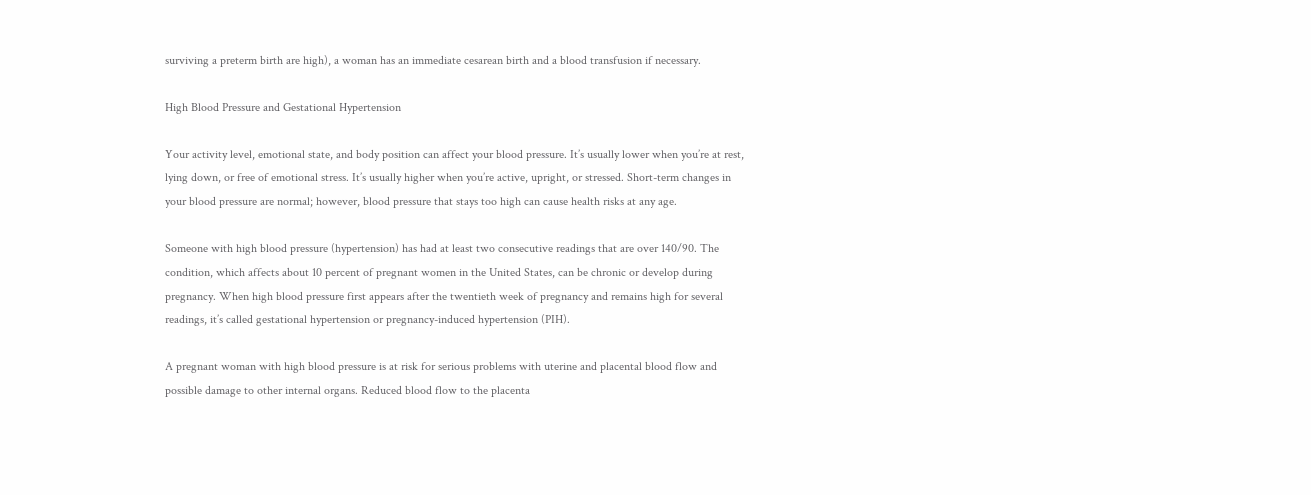surviving a preterm birth are high), a woman has an immediate cesarean birth and a blood transfusion if necessary.

High Blood Pressure and Gestational Hypertension

Your activity level, emotional state, and body position can affect your blood pressure. It’s usually lower when you’re at rest, lying down, or free of emotional stress. It’s usually higher when you’re active, upright, or stressed. Short-term changes in your blood pressure are normal; however, blood pressure that stays too high can cause health risks at any age.

Someone with high blood pressure (hypertension) has had at least two consecutive readings that are over 140/90. The condition, which affects about 10 percent of pregnant women in the United States, can be chronic or develop during pregnancy. When high blood pressure first appears after the twentieth week of pregnancy and remains high for several readings, it’s called gestational hypertension or pregnancy-induced hypertension (PIH).

A pregnant woman with high blood pressure is at risk for serious problems with uterine and placental blood flow and possible damage to other internal organs. Reduced blood flow to the placenta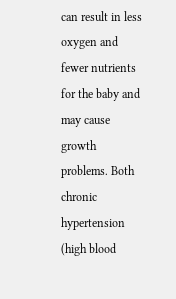can result in less oxygen and fewer nutrients for the baby and may cause growth problems. Both chronic hypertension (high blood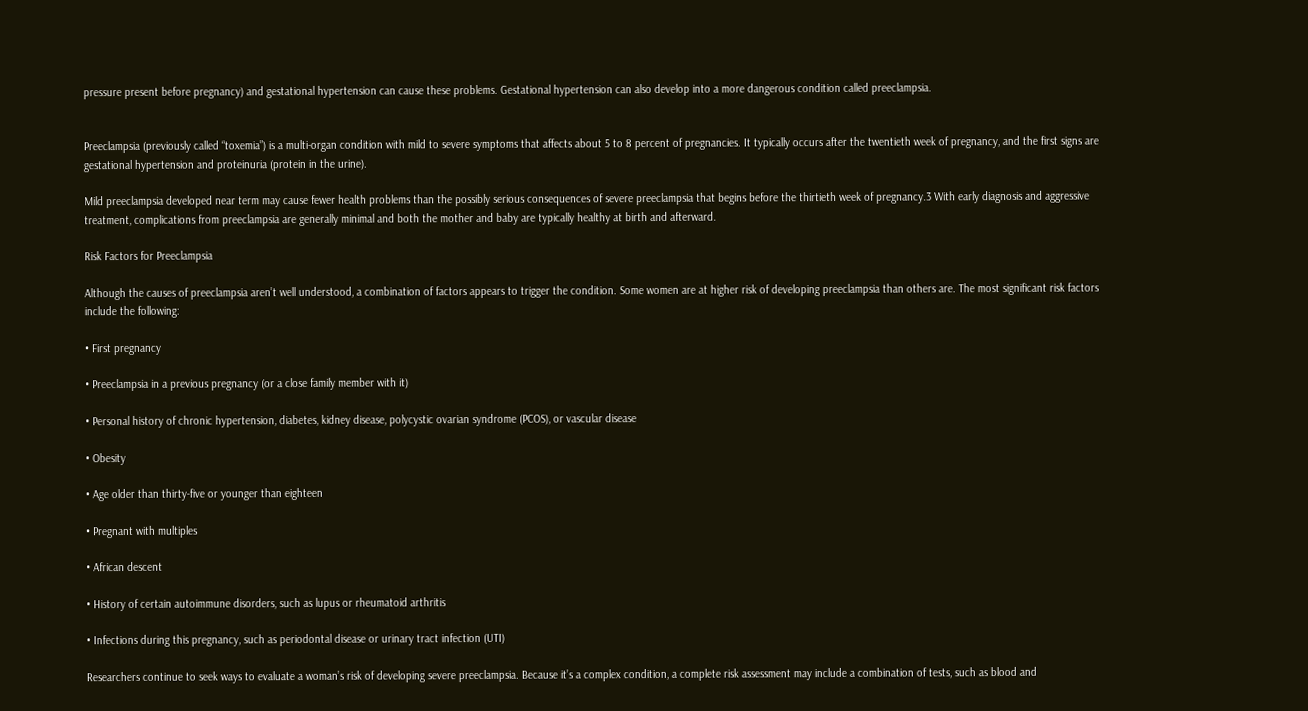pressure present before pregnancy) and gestational hypertension can cause these problems. Gestational hypertension can also develop into a more dangerous condition called preeclampsia.


Preeclampsia (previously called “toxemia”) is a multi-organ condition with mild to severe symptoms that affects about 5 to 8 percent of pregnancies. It typically occurs after the twentieth week of pregnancy, and the first signs are gestational hypertension and proteinuria (protein in the urine).

Mild preeclampsia developed near term may cause fewer health problems than the possibly serious consequences of severe preeclampsia that begins before the thirtieth week of pregnancy.3 With early diagnosis and aggressive treatment, complications from preeclampsia are generally minimal and both the mother and baby are typically healthy at birth and afterward.

Risk Factors for Preeclampsia

Although the causes of preeclampsia aren’t well understood, a combination of factors appears to trigger the condition. Some women are at higher risk of developing preeclampsia than others are. The most significant risk factors include the following:

• First pregnancy

• Preeclampsia in a previous pregnancy (or a close family member with it)

• Personal history of chronic hypertension, diabetes, kidney disease, polycystic ovarian syndrome (PCOS), or vascular disease

• Obesity

• Age older than thirty-five or younger than eighteen

• Pregnant with multiples

• African descent

• History of certain autoimmune disorders, such as lupus or rheumatoid arthritis

• Infections during this pregnancy, such as periodontal disease or urinary tract infection (UTI)

Researchers continue to seek ways to evaluate a woman’s risk of developing severe preeclampsia. Because it’s a complex condition, a complete risk assessment may include a combination of tests, such as blood and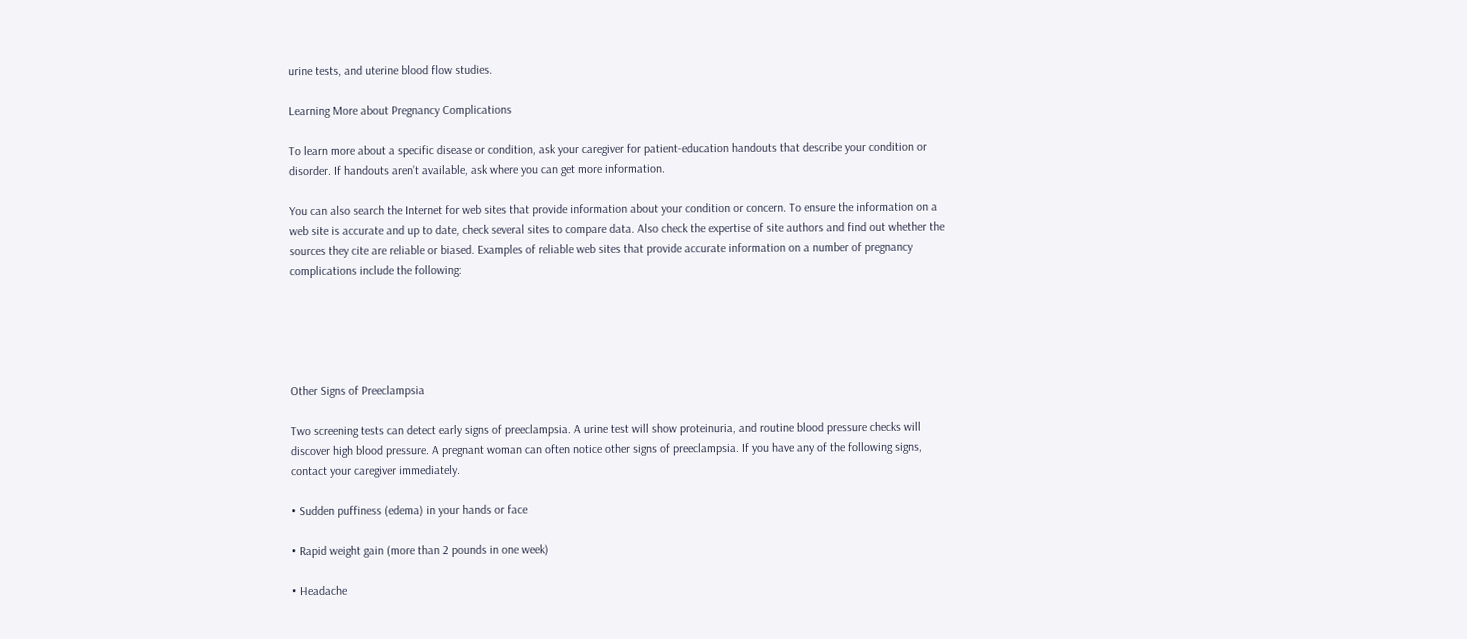urine tests, and uterine blood flow studies.

Learning More about Pregnancy Complications

To learn more about a specific disease or condition, ask your caregiver for patient-education handouts that describe your condition or disorder. If handouts aren’t available, ask where you can get more information.

You can also search the Internet for web sites that provide information about your condition or concern. To ensure the information on a web site is accurate and up to date, check several sites to compare data. Also check the expertise of site authors and find out whether the sources they cite are reliable or biased. Examples of reliable web sites that provide accurate information on a number of pregnancy complications include the following:





Other Signs of Preeclampsia

Two screening tests can detect early signs of preeclampsia. A urine test will show proteinuria, and routine blood pressure checks will discover high blood pressure. A pregnant woman can often notice other signs of preeclampsia. If you have any of the following signs, contact your caregiver immediately.

• Sudden puffiness (edema) in your hands or face

• Rapid weight gain (more than 2 pounds in one week)

• Headache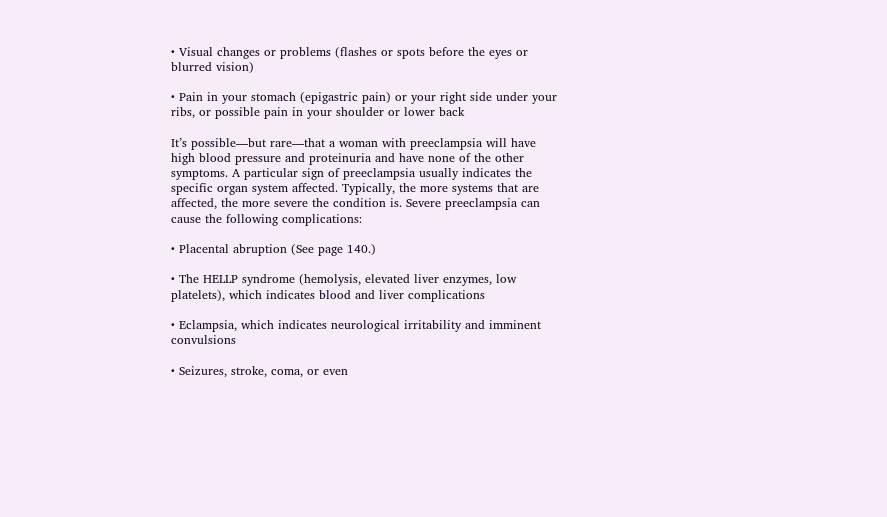• Visual changes or problems (flashes or spots before the eyes or blurred vision)

• Pain in your stomach (epigastric pain) or your right side under your ribs, or possible pain in your shoulder or lower back

It’s possible—but rare—that a woman with preeclampsia will have high blood pressure and proteinuria and have none of the other symptoms. A particular sign of preeclampsia usually indicates the specific organ system affected. Typically, the more systems that are affected, the more severe the condition is. Severe preeclampsia can cause the following complications:

• Placental abruption (See page 140.)

• The HELLP syndrome (hemolysis, elevated liver enzymes, low platelets), which indicates blood and liver complications

• Eclampsia, which indicates neurological irritability and imminent convulsions

• Seizures, stroke, coma, or even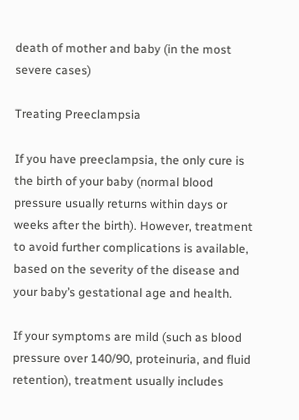death of mother and baby (in the most severe cases)

Treating Preeclampsia

If you have preeclampsia, the only cure is the birth of your baby (normal blood pressure usually returns within days or weeks after the birth). However, treatment to avoid further complications is available, based on the severity of the disease and your baby’s gestational age and health.

If your symptoms are mild (such as blood pressure over 140/90, proteinuria, and fluid retention), treatment usually includes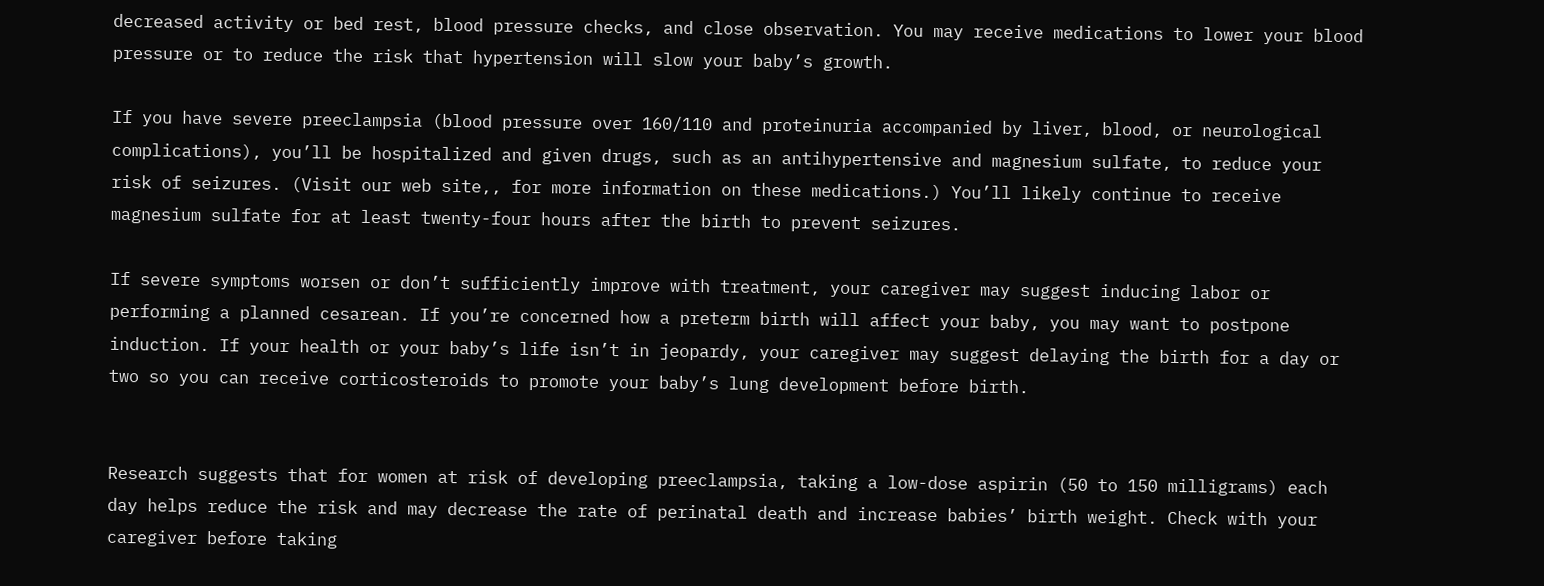decreased activity or bed rest, blood pressure checks, and close observation. You may receive medications to lower your blood pressure or to reduce the risk that hypertension will slow your baby’s growth.

If you have severe preeclampsia (blood pressure over 160/110 and proteinuria accompanied by liver, blood, or neurological complications), you’ll be hospitalized and given drugs, such as an antihypertensive and magnesium sulfate, to reduce your risk of seizures. (Visit our web site,, for more information on these medications.) You’ll likely continue to receive magnesium sulfate for at least twenty-four hours after the birth to prevent seizures.

If severe symptoms worsen or don’t sufficiently improve with treatment, your caregiver may suggest inducing labor or performing a planned cesarean. If you’re concerned how a preterm birth will affect your baby, you may want to postpone induction. If your health or your baby’s life isn’t in jeopardy, your caregiver may suggest delaying the birth for a day or two so you can receive corticosteroids to promote your baby’s lung development before birth.


Research suggests that for women at risk of developing preeclampsia, taking a low-dose aspirin (50 to 150 milligrams) each day helps reduce the risk and may decrease the rate of perinatal death and increase babies’ birth weight. Check with your caregiver before taking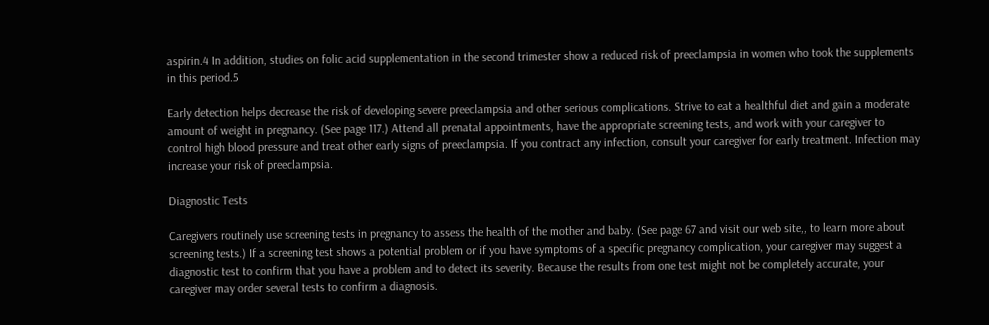aspirin.4 In addition, studies on folic acid supplementation in the second trimester show a reduced risk of preeclampsia in women who took the supplements in this period.5

Early detection helps decrease the risk of developing severe preeclampsia and other serious complications. Strive to eat a healthful diet and gain a moderate amount of weight in pregnancy. (See page 117.) Attend all prenatal appointments, have the appropriate screening tests, and work with your caregiver to control high blood pressure and treat other early signs of preeclampsia. If you contract any infection, consult your caregiver for early treatment. Infection may increase your risk of preeclampsia.

Diagnostic Tests

Caregivers routinely use screening tests in pregnancy to assess the health of the mother and baby. (See page 67 and visit our web site,, to learn more about screening tests.) If a screening test shows a potential problem or if you have symptoms of a specific pregnancy complication, your caregiver may suggest a diagnostic test to confirm that you have a problem and to detect its severity. Because the results from one test might not be completely accurate, your caregiver may order several tests to confirm a diagnosis.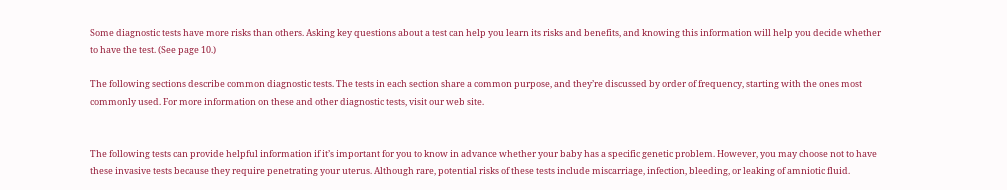Some diagnostic tests have more risks than others. Asking key questions about a test can help you learn its risks and benefits, and knowing this information will help you decide whether to have the test. (See page 10.)

The following sections describe common diagnostic tests. The tests in each section share a common purpose, and they’re discussed by order of frequency, starting with the ones most commonly used. For more information on these and other diagnostic tests, visit our web site.


The following tests can provide helpful information if it’s important for you to know in advance whether your baby has a specific genetic problem. However, you may choose not to have these invasive tests because they require penetrating your uterus. Although rare, potential risks of these tests include miscarriage, infection, bleeding, or leaking of amniotic fluid.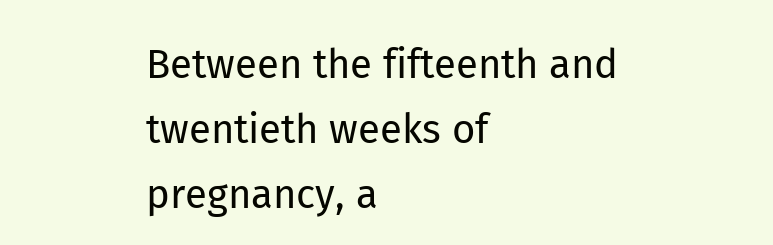Between the fifteenth and twentieth weeks of pregnancy, a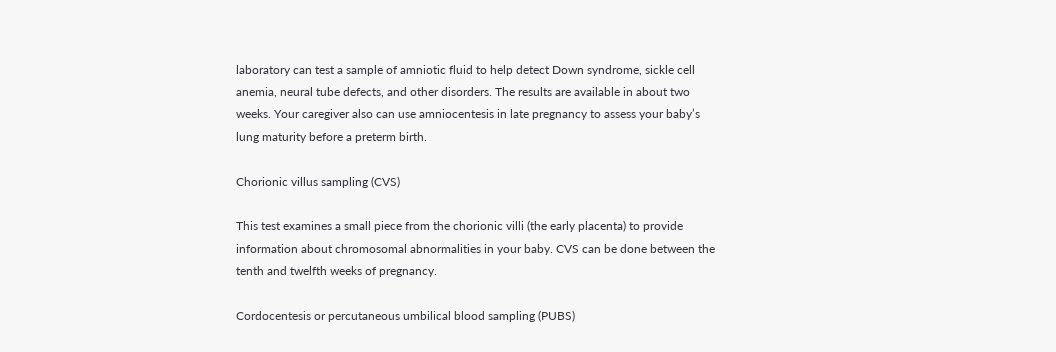laboratory can test a sample of amniotic fluid to help detect Down syndrome, sickle cell anemia, neural tube defects, and other disorders. The results are available in about two weeks. Your caregiver also can use amniocentesis in late pregnancy to assess your baby’s lung maturity before a preterm birth.

Chorionic villus sampling (CVS)

This test examines a small piece from the chorionic villi (the early placenta) to provide information about chromosomal abnormalities in your baby. CVS can be done between the tenth and twelfth weeks of pregnancy.

Cordocentesis or percutaneous umbilical blood sampling (PUBS)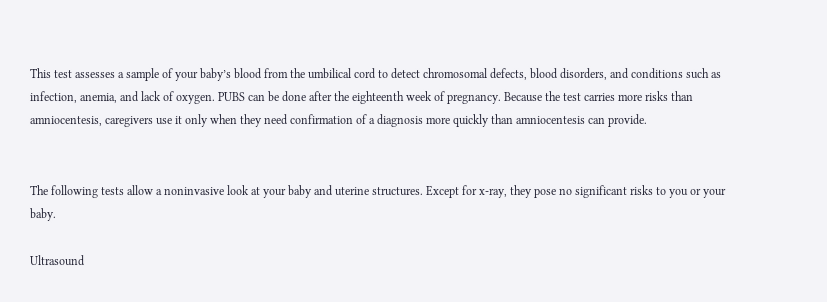This test assesses a sample of your baby’s blood from the umbilical cord to detect chromosomal defects, blood disorders, and conditions such as infection, anemia, and lack of oxygen. PUBS can be done after the eighteenth week of pregnancy. Because the test carries more risks than amniocentesis, caregivers use it only when they need confirmation of a diagnosis more quickly than amniocentesis can provide.


The following tests allow a noninvasive look at your baby and uterine structures. Except for x-ray, they pose no significant risks to you or your baby.

Ultrasound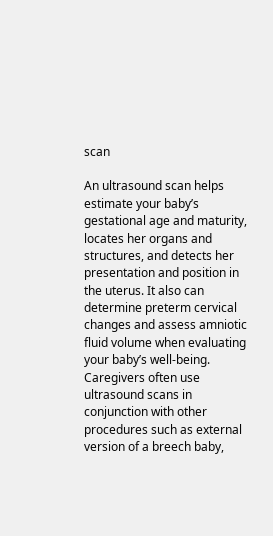scan

An ultrasound scan helps estimate your baby’s gestational age and maturity, locates her organs and structures, and detects her presentation and position in the uterus. It also can determine preterm cervical changes and assess amniotic fluid volume when evaluating your baby’s well-being. Caregivers often use ultrasound scans in conjunction with other procedures such as external version of a breech baby,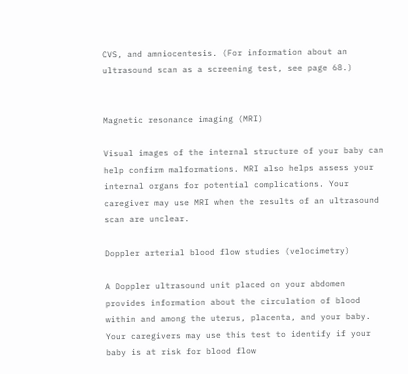CVS, and amniocentesis. (For information about an ultrasound scan as a screening test, see page 68.)


Magnetic resonance imaging (MRI)

Visual images of the internal structure of your baby can help confirm malformations. MRI also helps assess your internal organs for potential complications. Your caregiver may use MRI when the results of an ultrasound scan are unclear.

Doppler arterial blood flow studies (velocimetry)

A Doppler ultrasound unit placed on your abdomen provides information about the circulation of blood within and among the uterus, placenta, and your baby. Your caregivers may use this test to identify if your baby is at risk for blood flow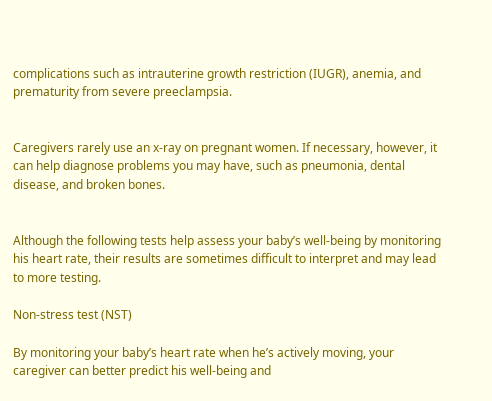complications such as intrauterine growth restriction (IUGR), anemia, and prematurity from severe preeclampsia.


Caregivers rarely use an x-ray on pregnant women. If necessary, however, it can help diagnose problems you may have, such as pneumonia, dental disease, and broken bones.


Although the following tests help assess your baby’s well-being by monitoring his heart rate, their results are sometimes difficult to interpret and may lead to more testing.

Non-stress test (NST)

By monitoring your baby’s heart rate when he’s actively moving, your caregiver can better predict his well-being and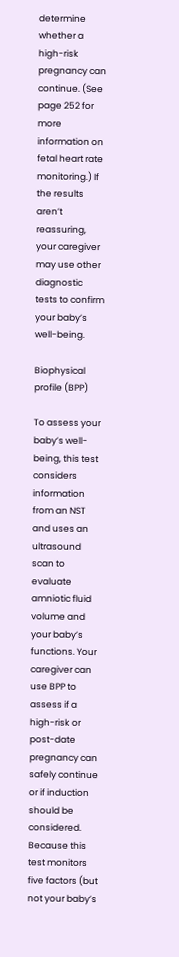determine whether a high-risk pregnancy can continue. (See page 252 for more information on fetal heart rate monitoring.) If the results aren’t reassuring, your caregiver may use other diagnostic tests to confirm your baby’s well-being.

Biophysical profile (BPP)

To assess your baby’s well-being, this test considers information from an NST and uses an ultrasound scan to evaluate amniotic fluid volume and your baby’s functions. Your caregiver can use BPP to assess if a high-risk or post-date pregnancy can safely continue or if induction should be considered. Because this test monitors five factors (but not your baby’s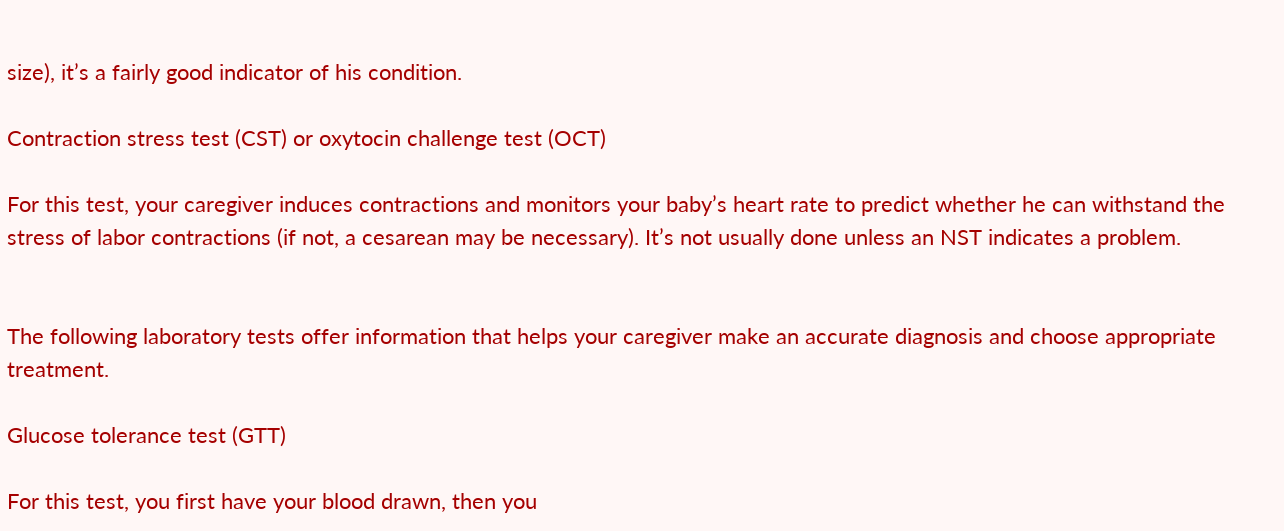size), it’s a fairly good indicator of his condition.

Contraction stress test (CST) or oxytocin challenge test (OCT)

For this test, your caregiver induces contractions and monitors your baby’s heart rate to predict whether he can withstand the stress of labor contractions (if not, a cesarean may be necessary). It’s not usually done unless an NST indicates a problem.


The following laboratory tests offer information that helps your caregiver make an accurate diagnosis and choose appropriate treatment.

Glucose tolerance test (GTT)

For this test, you first have your blood drawn, then you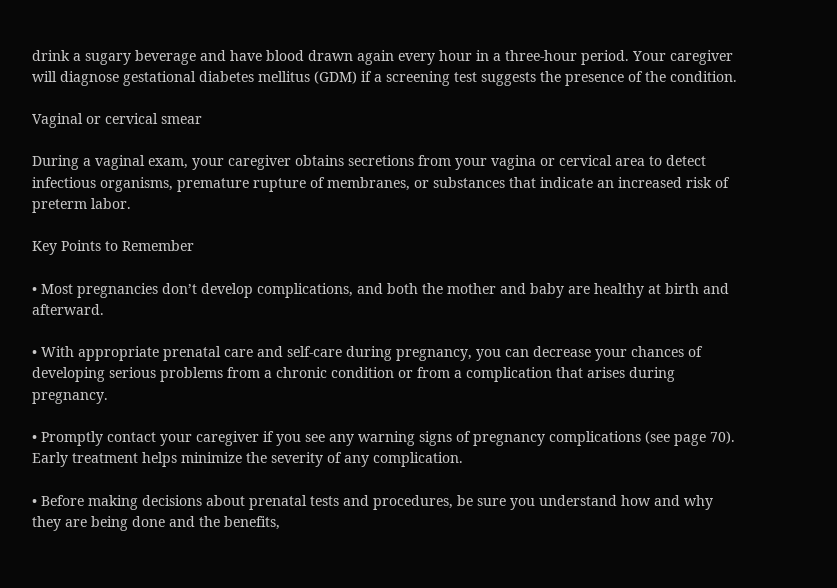drink a sugary beverage and have blood drawn again every hour in a three-hour period. Your caregiver will diagnose gestational diabetes mellitus (GDM) if a screening test suggests the presence of the condition.

Vaginal or cervical smear

During a vaginal exam, your caregiver obtains secretions from your vagina or cervical area to detect infectious organisms, premature rupture of membranes, or substances that indicate an increased risk of preterm labor.

Key Points to Remember

• Most pregnancies don’t develop complications, and both the mother and baby are healthy at birth and afterward.

• With appropriate prenatal care and self-care during pregnancy, you can decrease your chances of developing serious problems from a chronic condition or from a complication that arises during pregnancy.

• Promptly contact your caregiver if you see any warning signs of pregnancy complications (see page 70). Early treatment helps minimize the severity of any complication.

• Before making decisions about prenatal tests and procedures, be sure you understand how and why they are being done and the benefits,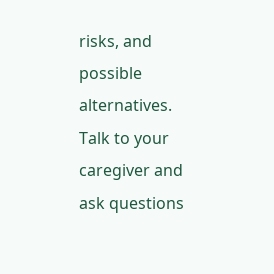risks, and possible alternatives. Talk to your caregiver and ask questions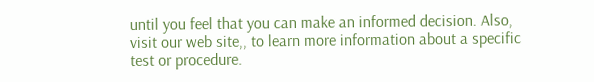until you feel that you can make an informed decision. Also, visit our web site,, to learn more information about a specific test or procedure.